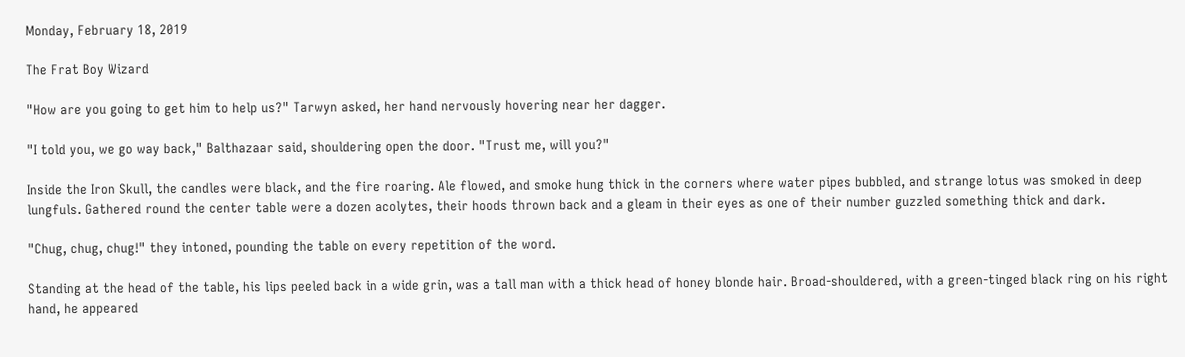Monday, February 18, 2019

The Frat Boy Wizard

"How are you going to get him to help us?" Tarwyn asked, her hand nervously hovering near her dagger.

"I told you, we go way back," Balthazaar said, shouldering open the door. "Trust me, will you?"

Inside the Iron Skull, the candles were black, and the fire roaring. Ale flowed, and smoke hung thick in the corners where water pipes bubbled, and strange lotus was smoked in deep lungfuls. Gathered round the center table were a dozen acolytes, their hoods thrown back and a gleam in their eyes as one of their number guzzled something thick and dark.

"Chug, chug, chug!" they intoned, pounding the table on every repetition of the word.

Standing at the head of the table, his lips peeled back in a wide grin, was a tall man with a thick head of honey blonde hair. Broad-shouldered, with a green-tinged black ring on his right hand, he appeared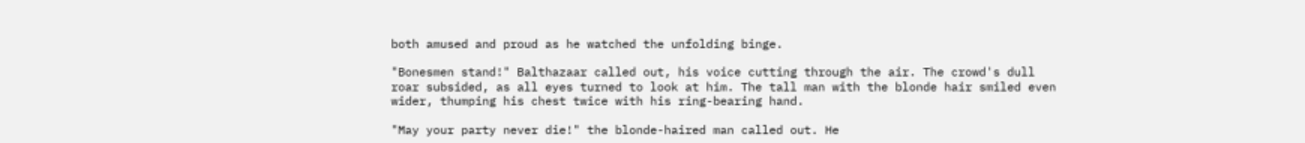both amused and proud as he watched the unfolding binge.

"Bonesmen stand!" Balthazaar called out, his voice cutting through the air. The crowd's dull roar subsided, as all eyes turned to look at him. The tall man with the blonde hair smiled even wider, thumping his chest twice with his ring-bearing hand.

"May your party never die!" the blonde-haired man called out. He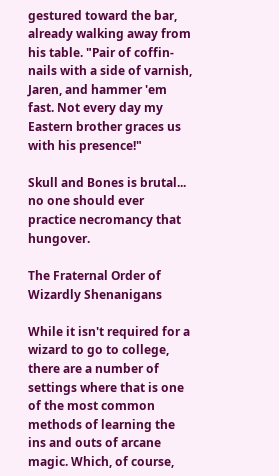gestured toward the bar, already walking away from his table. "Pair of coffin-nails with a side of varnish, Jaren, and hammer 'em fast. Not every day my Eastern brother graces us with his presence!"

Skull and Bones is brutal... no one should ever practice necromancy that hungover.

The Fraternal Order of Wizardly Shenanigans

While it isn't required for a wizard to go to college, there are a number of settings where that is one of the most common methods of learning the ins and outs of arcane magic. Which, of course,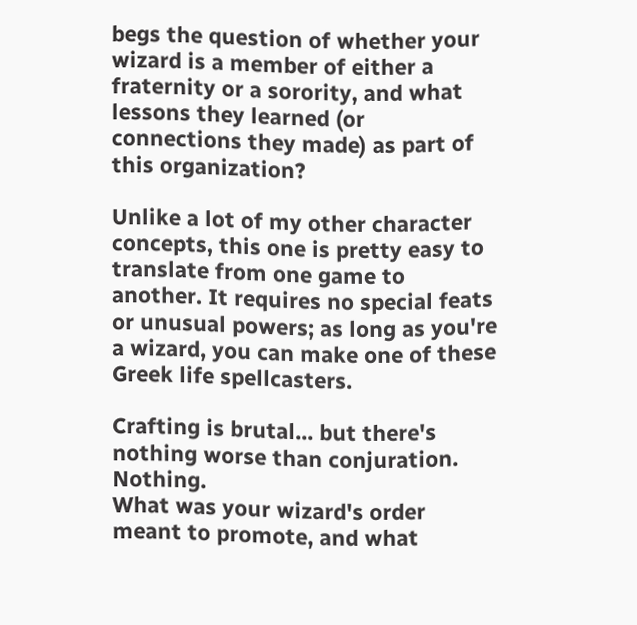begs the question of whether your wizard is a member of either a fraternity or a sorority, and what lessons they learned (or connections they made) as part of this organization?

Unlike a lot of my other character concepts, this one is pretty easy to translate from one game to another. It requires no special feats or unusual powers; as long as you're a wizard, you can make one of these Greek life spellcasters.

Crafting is brutal... but there's nothing worse than conjuration. Nothing.
What was your wizard's order meant to promote, and what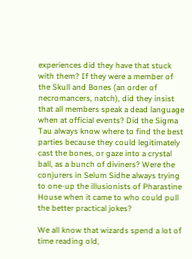experiences did they have that stuck with them? If they were a member of the Skull and Bones (an order of necromancers, natch), did they insist that all members speak a dead language when at official events? Did the Sigma Tau always know where to find the best parties because they could legitimately cast the bones, or gaze into a crystal ball, as a bunch of diviners? Were the conjurers in Selum Sidhe always trying to one-up the illusionists of Pharastine House when it came to who could pull the better practical jokes?

We all know that wizards spend a lot of time reading old,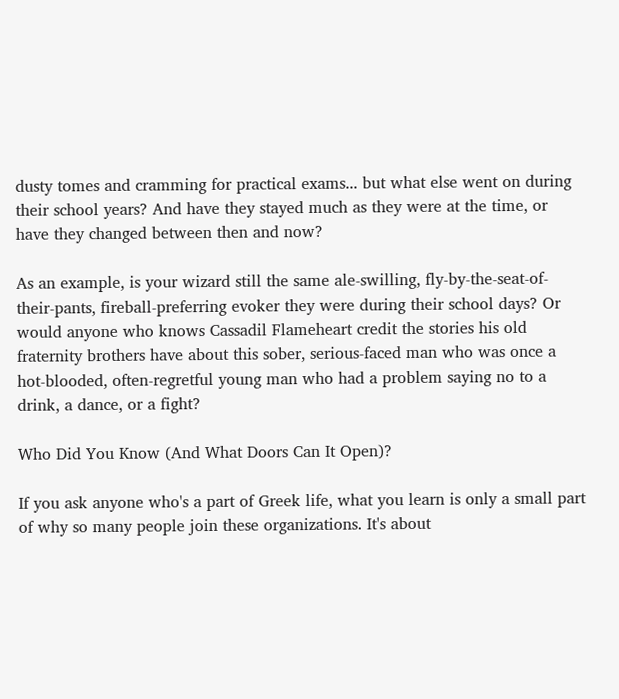dusty tomes and cramming for practical exams... but what else went on during their school years? And have they stayed much as they were at the time, or have they changed between then and now?

As an example, is your wizard still the same ale-swilling, fly-by-the-seat-of-their-pants, fireball-preferring evoker they were during their school days? Or would anyone who knows Cassadil Flameheart credit the stories his old fraternity brothers have about this sober, serious-faced man who was once a hot-blooded, often-regretful young man who had a problem saying no to a drink, a dance, or a fight?

Who Did You Know (And What Doors Can It Open)?

If you ask anyone who's a part of Greek life, what you learn is only a small part of why so many people join these organizations. It's about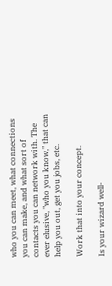who you can meet, what connections you can make, and what sort of contacts you can network with. The ever elusive, "who you know," that can help you out, get you jobs, etc.

Work that into your concept.

Is your wizard well-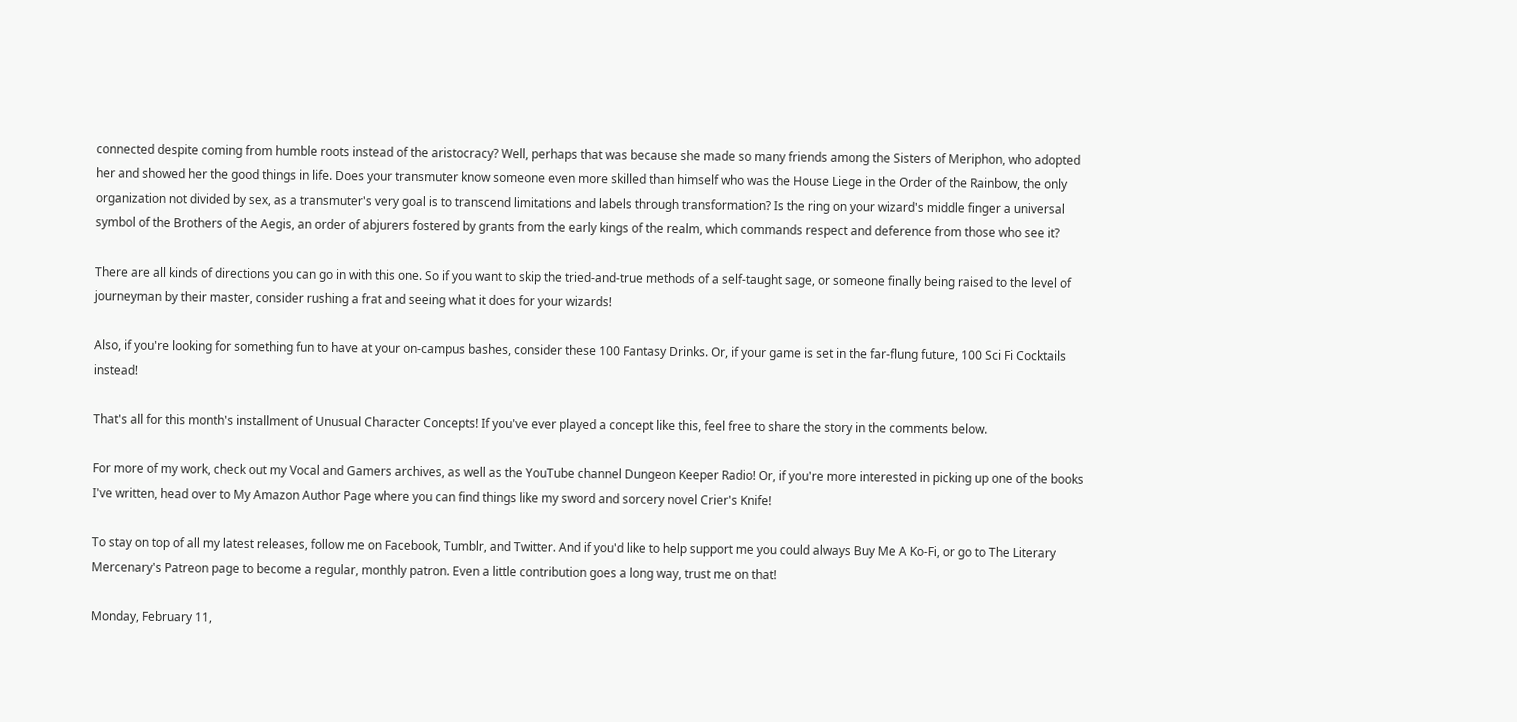connected despite coming from humble roots instead of the aristocracy? Well, perhaps that was because she made so many friends among the Sisters of Meriphon, who adopted her and showed her the good things in life. Does your transmuter know someone even more skilled than himself who was the House Liege in the Order of the Rainbow, the only organization not divided by sex, as a transmuter's very goal is to transcend limitations and labels through transformation? Is the ring on your wizard's middle finger a universal symbol of the Brothers of the Aegis, an order of abjurers fostered by grants from the early kings of the realm, which commands respect and deference from those who see it?

There are all kinds of directions you can go in with this one. So if you want to skip the tried-and-true methods of a self-taught sage, or someone finally being raised to the level of journeyman by their master, consider rushing a frat and seeing what it does for your wizards!

Also, if you're looking for something fun to have at your on-campus bashes, consider these 100 Fantasy Drinks. Or, if your game is set in the far-flung future, 100 Sci Fi Cocktails instead!

That's all for this month's installment of Unusual Character Concepts! If you've ever played a concept like this, feel free to share the story in the comments below.

For more of my work, check out my Vocal and Gamers archives, as well as the YouTube channel Dungeon Keeper Radio! Or, if you're more interested in picking up one of the books I've written, head over to My Amazon Author Page where you can find things like my sword and sorcery novel Crier's Knife!

To stay on top of all my latest releases, follow me on Facebook, Tumblr, and Twitter. And if you'd like to help support me you could always Buy Me A Ko-Fi, or go to The Literary Mercenary's Patreon page to become a regular, monthly patron. Even a little contribution goes a long way, trust me on that!

Monday, February 11,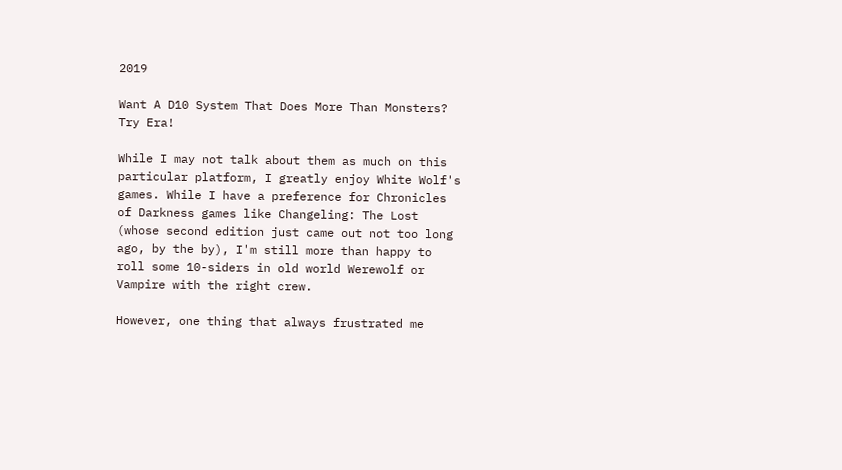2019

Want A D10 System That Does More Than Monsters? Try Era!

While I may not talk about them as much on this particular platform, I greatly enjoy White Wolf's games. While I have a preference for Chronicles of Darkness games like Changeling: The Lost (whose second edition just came out not too long ago, by the by), I'm still more than happy to roll some 10-siders in old world Werewolf or Vampire with the right crew.

However, one thing that always frustrated me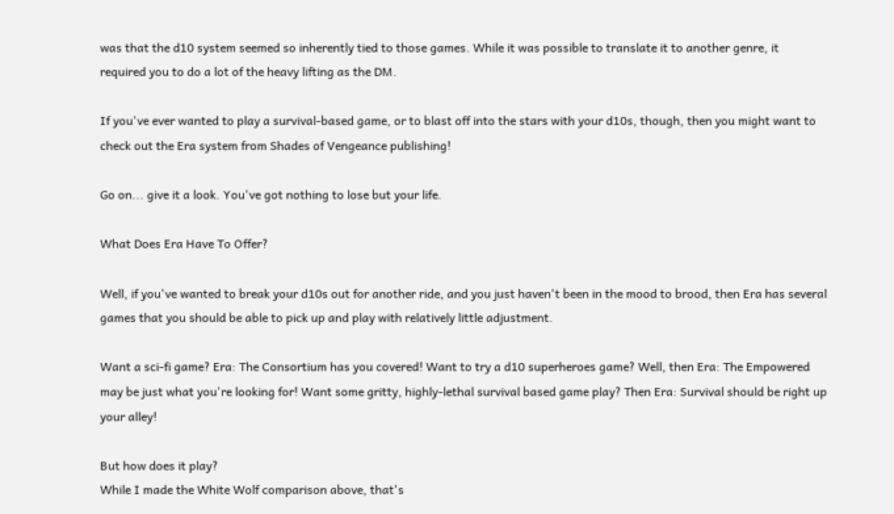was that the d10 system seemed so inherently tied to those games. While it was possible to translate it to another genre, it required you to do a lot of the heavy lifting as the DM.

If you've ever wanted to play a survival-based game, or to blast off into the stars with your d10s, though, then you might want to check out the Era system from Shades of Vengeance publishing!

Go on... give it a look. You've got nothing to lose but your life.

What Does Era Have To Offer?

Well, if you've wanted to break your d10s out for another ride, and you just haven't been in the mood to brood, then Era has several games that you should be able to pick up and play with relatively little adjustment.

Want a sci-fi game? Era: The Consortium has you covered! Want to try a d10 superheroes game? Well, then Era: The Empowered may be just what you're looking for! Want some gritty, highly-lethal survival based game play? Then Era: Survival should be right up your alley!

But how does it play?
While I made the White Wolf comparison above, that's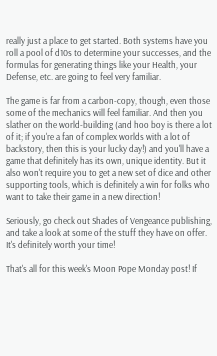really just a place to get started. Both systems have you roll a pool of d10s to determine your successes, and the formulas for generating things like your Health, your Defense, etc. are going to feel very familiar.

The game is far from a carbon-copy, though, even those some of the mechanics will feel familiar. And then you slather on the world-building (and hoo boy is there a lot of it; if you're a fan of complex worlds with a lot of backstory, then this is your lucky day!) and you'll have a game that definitely has its own, unique identity. But it also won't require you to get a new set of dice and other supporting tools, which is definitely a win for folks who want to take their game in a new direction!

Seriously, go check out Shades of Vengeance publishing, and take a look at some of the stuff they have on offer. It's definitely worth your time!

That's all for this week's Moon Pope Monday post! If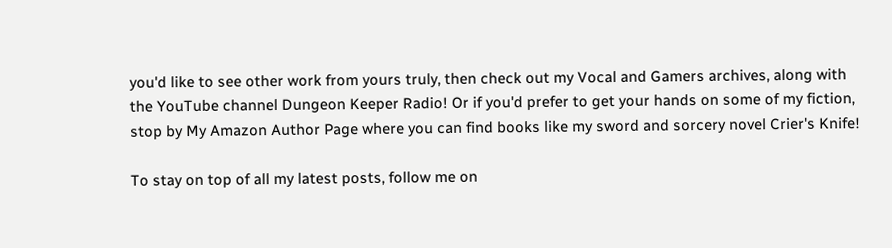you'd like to see other work from yours truly, then check out my Vocal and Gamers archives, along with the YouTube channel Dungeon Keeper Radio! Or if you'd prefer to get your hands on some of my fiction, stop by My Amazon Author Page where you can find books like my sword and sorcery novel Crier's Knife!

To stay on top of all my latest posts, follow me on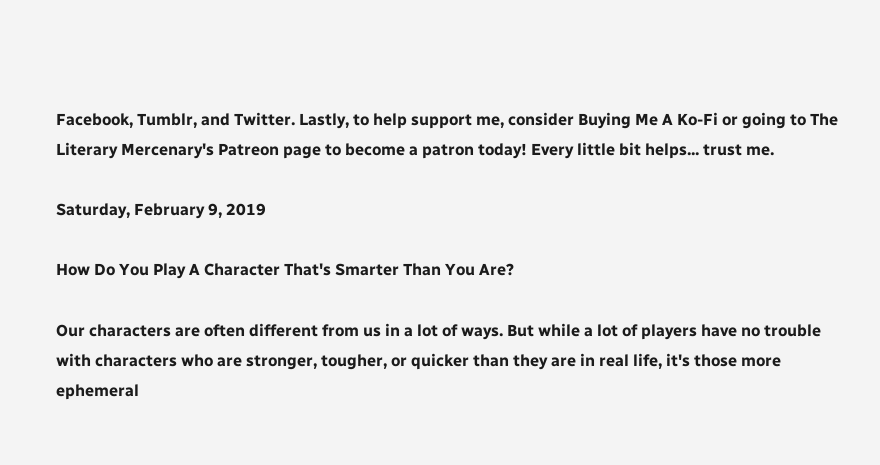Facebook, Tumblr, and Twitter. Lastly, to help support me, consider Buying Me A Ko-Fi or going to The Literary Mercenary's Patreon page to become a patron today! Every little bit helps... trust me.

Saturday, February 9, 2019

How Do You Play A Character That's Smarter Than You Are?

Our characters are often different from us in a lot of ways. But while a lot of players have no trouble with characters who are stronger, tougher, or quicker than they are in real life, it's those more ephemeral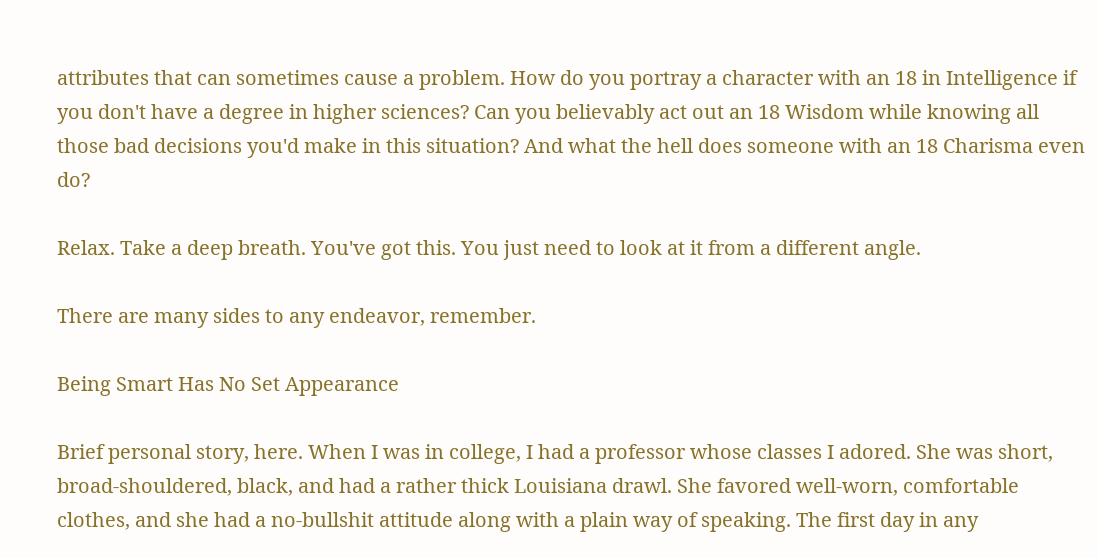attributes that can sometimes cause a problem. How do you portray a character with an 18 in Intelligence if you don't have a degree in higher sciences? Can you believably act out an 18 Wisdom while knowing all those bad decisions you'd make in this situation? And what the hell does someone with an 18 Charisma even do?

Relax. Take a deep breath. You've got this. You just need to look at it from a different angle.

There are many sides to any endeavor, remember.

Being Smart Has No Set Appearance

Brief personal story, here. When I was in college, I had a professor whose classes I adored. She was short, broad-shouldered, black, and had a rather thick Louisiana drawl. She favored well-worn, comfortable clothes, and she had a no-bullshit attitude along with a plain way of speaking. The first day in any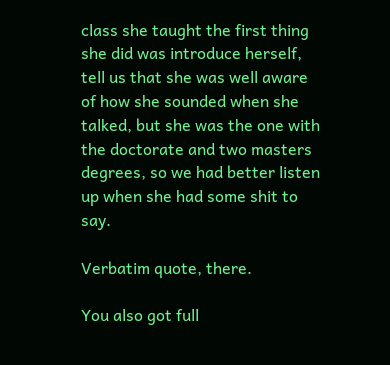class she taught the first thing she did was introduce herself, tell us that she was well aware of how she sounded when she talked, but she was the one with the doctorate and two masters degrees, so we had better listen up when she had some shit to say.

Verbatim quote, there.

You also got full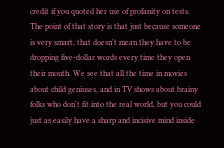credit if you quoted her use of profanity on tests.
The point of that story is that just because someone is very smart, that doesn't mean they have to be dropping five-dollar words every time they open their mouth. We see that all the time in movies about child geniuses, and in TV shows about brainy folks who don't fit into the real world, but you could just as easily have a sharp and incisive mind inside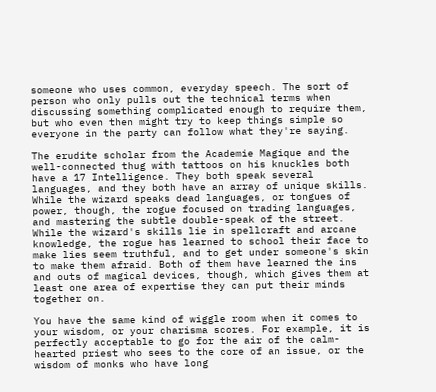someone who uses common, everyday speech. The sort of person who only pulls out the technical terms when discussing something complicated enough to require them, but who even then might try to keep things simple so everyone in the party can follow what they're saying.

The erudite scholar from the Academie Magique and the well-connected thug with tattoos on his knuckles both have a 17 Intelligence. They both speak several languages, and they both have an array of unique skills. While the wizard speaks dead languages, or tongues of power, though, the rogue focused on trading languages, and mastering the subtle double-speak of the street. While the wizard's skills lie in spellcraft and arcane knowledge, the rogue has learned to school their face to make lies seem truthful, and to get under someone's skin to make them afraid. Both of them have learned the ins and outs of magical devices, though, which gives them at least one area of expertise they can put their minds together on.

You have the same kind of wiggle room when it comes to your wisdom, or your charisma scores. For example, it is perfectly acceptable to go for the air of the calm-hearted priest who sees to the core of an issue, or the wisdom of monks who have long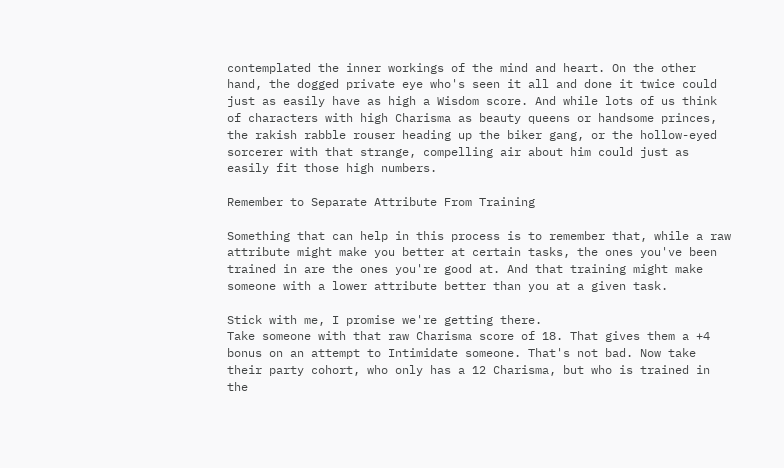contemplated the inner workings of the mind and heart. On the other hand, the dogged private eye who's seen it all and done it twice could just as easily have as high a Wisdom score. And while lots of us think of characters with high Charisma as beauty queens or handsome princes, the rakish rabble rouser heading up the biker gang, or the hollow-eyed sorcerer with that strange, compelling air about him could just as easily fit those high numbers.

Remember to Separate Attribute From Training

Something that can help in this process is to remember that, while a raw attribute might make you better at certain tasks, the ones you've been trained in are the ones you're good at. And that training might make someone with a lower attribute better than you at a given task.

Stick with me, I promise we're getting there.
Take someone with that raw Charisma score of 18. That gives them a +4 bonus on an attempt to Intimidate someone. That's not bad. Now take their party cohort, who only has a 12 Charisma, but who is trained in the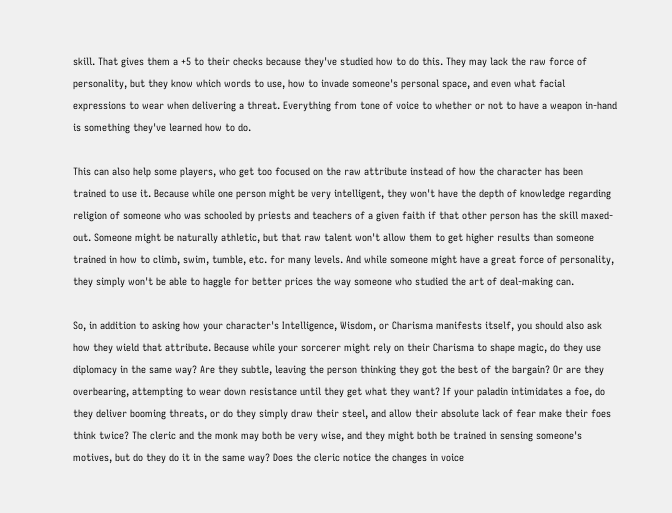skill. That gives them a +5 to their checks because they've studied how to do this. They may lack the raw force of personality, but they know which words to use, how to invade someone's personal space, and even what facial expressions to wear when delivering a threat. Everything from tone of voice to whether or not to have a weapon in-hand is something they've learned how to do.

This can also help some players, who get too focused on the raw attribute instead of how the character has been trained to use it. Because while one person might be very intelligent, they won't have the depth of knowledge regarding religion of someone who was schooled by priests and teachers of a given faith if that other person has the skill maxed-out. Someone might be naturally athletic, but that raw talent won't allow them to get higher results than someone trained in how to climb, swim, tumble, etc. for many levels. And while someone might have a great force of personality, they simply won't be able to haggle for better prices the way someone who studied the art of deal-making can.

So, in addition to asking how your character's Intelligence, Wisdom, or Charisma manifests itself, you should also ask how they wield that attribute. Because while your sorcerer might rely on their Charisma to shape magic, do they use diplomacy in the same way? Are they subtle, leaving the person thinking they got the best of the bargain? Or are they overbearing, attempting to wear down resistance until they get what they want? If your paladin intimidates a foe, do they deliver booming threats, or do they simply draw their steel, and allow their absolute lack of fear make their foes think twice? The cleric and the monk may both be very wise, and they might both be trained in sensing someone's motives, but do they do it in the same way? Does the cleric notice the changes in voice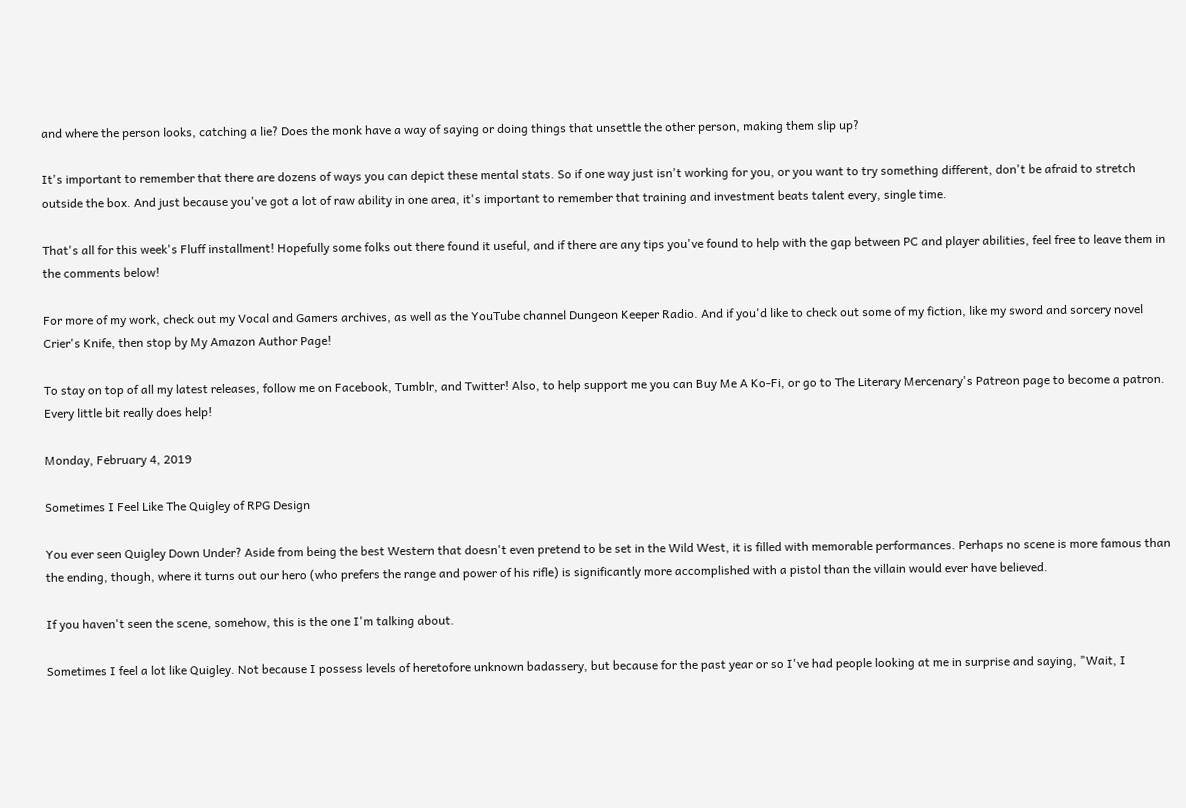and where the person looks, catching a lie? Does the monk have a way of saying or doing things that unsettle the other person, making them slip up?

It's important to remember that there are dozens of ways you can depict these mental stats. So if one way just isn't working for you, or you want to try something different, don't be afraid to stretch outside the box. And just because you've got a lot of raw ability in one area, it's important to remember that training and investment beats talent every, single time.

That's all for this week's Fluff installment! Hopefully some folks out there found it useful, and if there are any tips you've found to help with the gap between PC and player abilities, feel free to leave them in the comments below!

For more of my work, check out my Vocal and Gamers archives, as well as the YouTube channel Dungeon Keeper Radio. And if you'd like to check out some of my fiction, like my sword and sorcery novel Crier's Knife, then stop by My Amazon Author Page!

To stay on top of all my latest releases, follow me on Facebook, Tumblr, and Twitter! Also, to help support me you can Buy Me A Ko-Fi, or go to The Literary Mercenary's Patreon page to become a patron. Every little bit really does help!

Monday, February 4, 2019

Sometimes I Feel Like The Quigley of RPG Design

You ever seen Quigley Down Under? Aside from being the best Western that doesn't even pretend to be set in the Wild West, it is filled with memorable performances. Perhaps no scene is more famous than the ending, though, where it turns out our hero (who prefers the range and power of his rifle) is significantly more accomplished with a pistol than the villain would ever have believed.

If you haven't seen the scene, somehow, this is the one I'm talking about.

Sometimes I feel a lot like Quigley. Not because I possess levels of heretofore unknown badassery, but because for the past year or so I've had people looking at me in surprise and saying, "Wait, I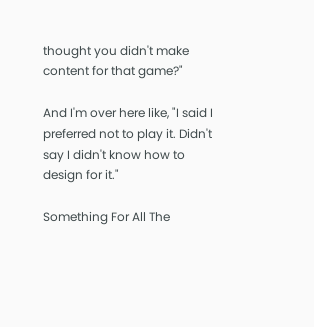thought you didn't make content for that game?"

And I'm over here like, "I said I preferred not to play it. Didn't say I didn't know how to design for it."

Something For All The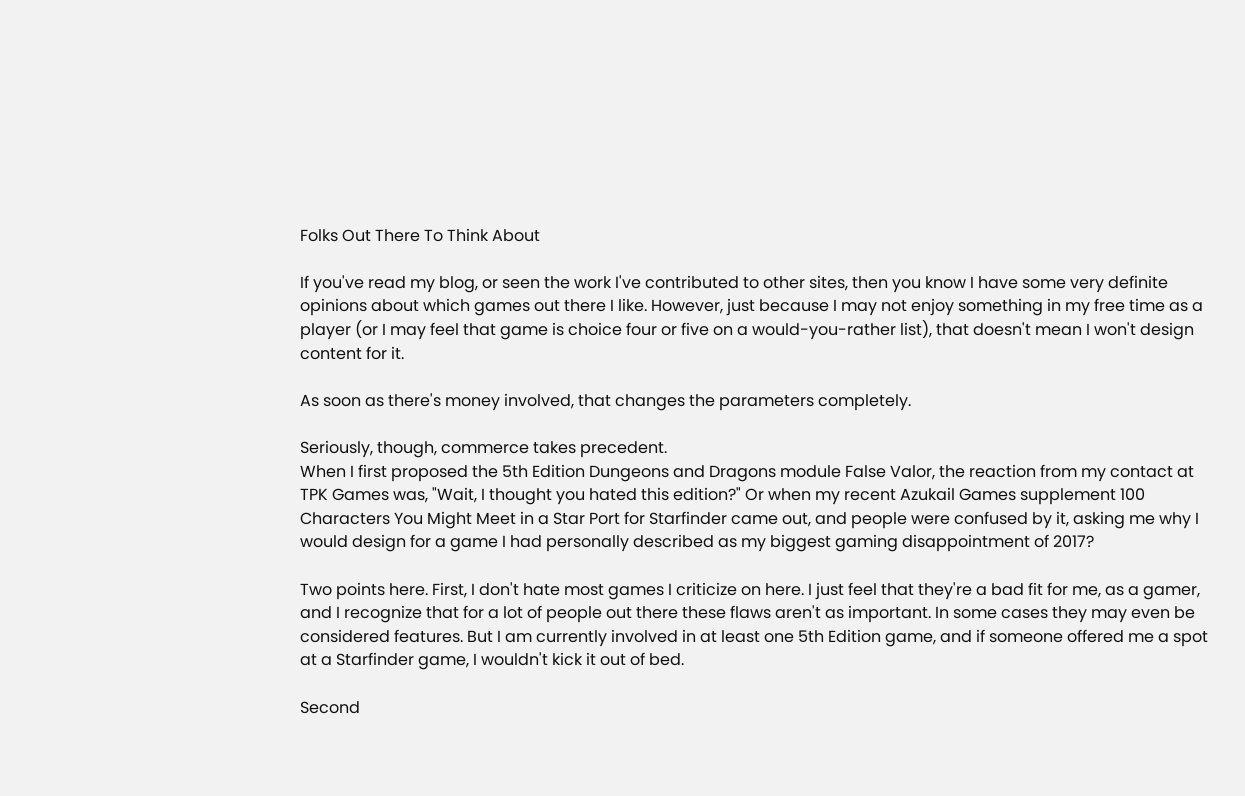Folks Out There To Think About

If you've read my blog, or seen the work I've contributed to other sites, then you know I have some very definite opinions about which games out there I like. However, just because I may not enjoy something in my free time as a player (or I may feel that game is choice four or five on a would-you-rather list), that doesn't mean I won't design content for it.

As soon as there's money involved, that changes the parameters completely.

Seriously, though, commerce takes precedent.
When I first proposed the 5th Edition Dungeons and Dragons module False Valor, the reaction from my contact at TPK Games was, "Wait, I thought you hated this edition?" Or when my recent Azukail Games supplement 100 Characters You Might Meet in a Star Port for Starfinder came out, and people were confused by it, asking me why I would design for a game I had personally described as my biggest gaming disappointment of 2017?

Two points here. First, I don't hate most games I criticize on here. I just feel that they're a bad fit for me, as a gamer, and I recognize that for a lot of people out there these flaws aren't as important. In some cases they may even be considered features. But I am currently involved in at least one 5th Edition game, and if someone offered me a spot at a Starfinder game, I wouldn't kick it out of bed.

Second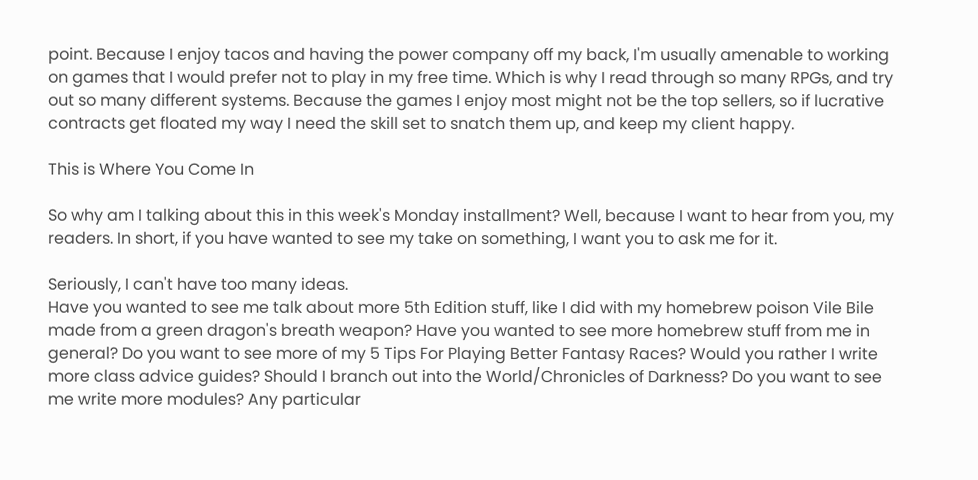point. Because I enjoy tacos and having the power company off my back, I'm usually amenable to working on games that I would prefer not to play in my free time. Which is why I read through so many RPGs, and try out so many different systems. Because the games I enjoy most might not be the top sellers, so if lucrative contracts get floated my way I need the skill set to snatch them up, and keep my client happy.

This is Where You Come In

So why am I talking about this in this week's Monday installment? Well, because I want to hear from you, my readers. In short, if you have wanted to see my take on something, I want you to ask me for it.

Seriously, I can't have too many ideas.
Have you wanted to see me talk about more 5th Edition stuff, like I did with my homebrew poison Vile Bile made from a green dragon's breath weapon? Have you wanted to see more homebrew stuff from me in general? Do you want to see more of my 5 Tips For Playing Better Fantasy Races? Would you rather I write more class advice guides? Should I branch out into the World/Chronicles of Darkness? Do you want to see me write more modules? Any particular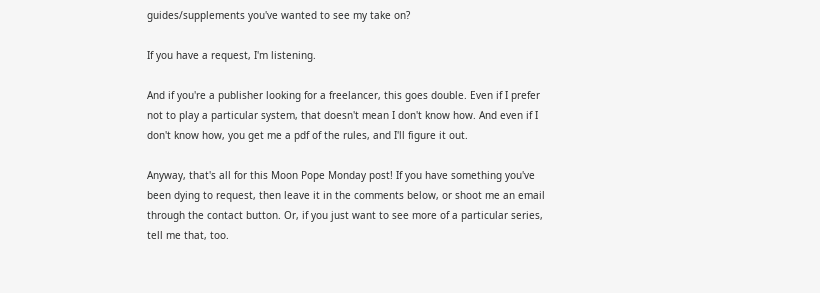guides/supplements you've wanted to see my take on?

If you have a request, I'm listening.

And if you're a publisher looking for a freelancer, this goes double. Even if I prefer not to play a particular system, that doesn't mean I don't know how. And even if I don't know how, you get me a pdf of the rules, and I'll figure it out.

Anyway, that's all for this Moon Pope Monday post! If you have something you've been dying to request, then leave it in the comments below, or shoot me an email through the contact button. Or, if you just want to see more of a particular series, tell me that, too.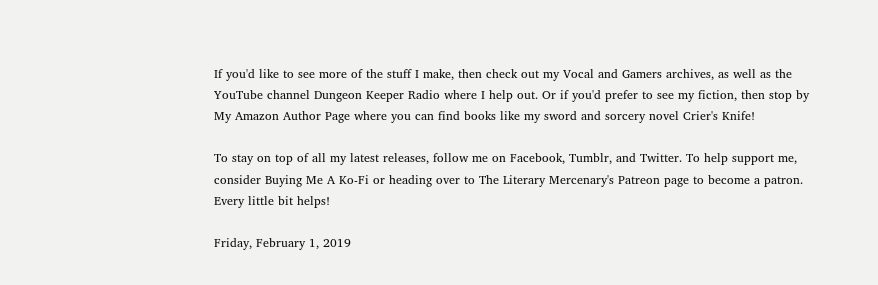If you'd like to see more of the stuff I make, then check out my Vocal and Gamers archives, as well as the YouTube channel Dungeon Keeper Radio where I help out. Or if you'd prefer to see my fiction, then stop by My Amazon Author Page where you can find books like my sword and sorcery novel Crier's Knife!

To stay on top of all my latest releases, follow me on Facebook, Tumblr, and Twitter. To help support me, consider Buying Me A Ko-Fi or heading over to The Literary Mercenary's Patreon page to become a patron. Every little bit helps!

Friday, February 1, 2019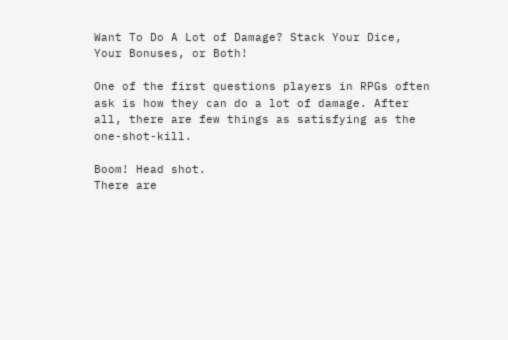Want To Do A Lot of Damage? Stack Your Dice, Your Bonuses, or Both!

One of the first questions players in RPGs often ask is how they can do a lot of damage. After all, there are few things as satisfying as the one-shot-kill.

Boom! Head shot.
There are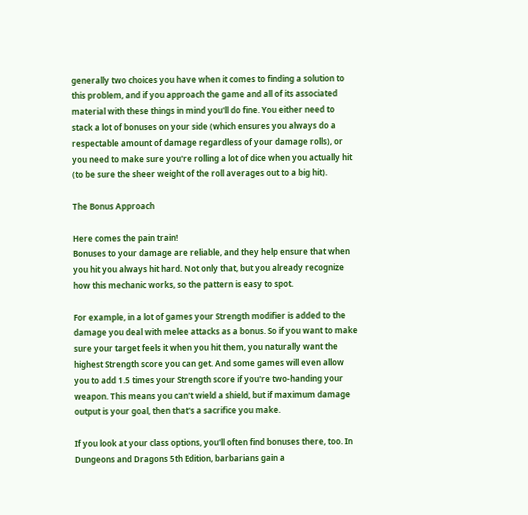generally two choices you have when it comes to finding a solution to this problem, and if you approach the game and all of its associated material with these things in mind you'll do fine. You either need to stack a lot of bonuses on your side (which ensures you always do a respectable amount of damage regardless of your damage rolls), or you need to make sure you're rolling a lot of dice when you actually hit (to be sure the sheer weight of the roll averages out to a big hit).

The Bonus Approach

Here comes the pain train!
Bonuses to your damage are reliable, and they help ensure that when you hit you always hit hard. Not only that, but you already recognize how this mechanic works, so the pattern is easy to spot.

For example, in a lot of games your Strength modifier is added to the damage you deal with melee attacks as a bonus. So if you want to make sure your target feels it when you hit them, you naturally want the highest Strength score you can get. And some games will even allow you to add 1.5 times your Strength score if you're two-handing your weapon. This means you can't wield a shield, but if maximum damage output is your goal, then that's a sacrifice you make.

If you look at your class options, you'll often find bonuses there, too. In Dungeons and Dragons 5th Edition, barbarians gain a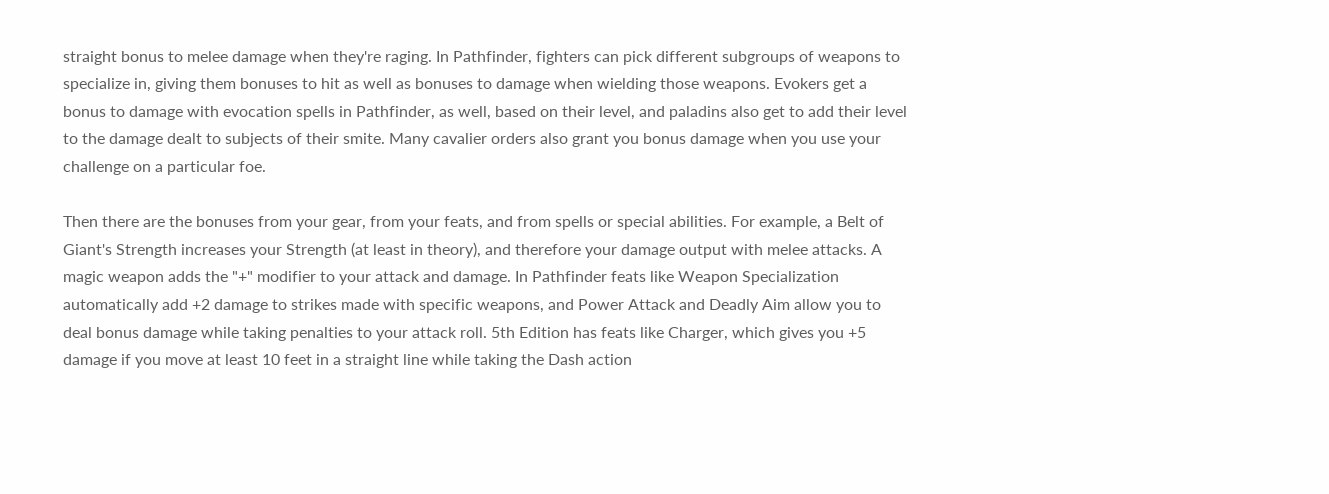straight bonus to melee damage when they're raging. In Pathfinder, fighters can pick different subgroups of weapons to specialize in, giving them bonuses to hit as well as bonuses to damage when wielding those weapons. Evokers get a bonus to damage with evocation spells in Pathfinder, as well, based on their level, and paladins also get to add their level to the damage dealt to subjects of their smite. Many cavalier orders also grant you bonus damage when you use your challenge on a particular foe.

Then there are the bonuses from your gear, from your feats, and from spells or special abilities. For example, a Belt of Giant's Strength increases your Strength (at least in theory), and therefore your damage output with melee attacks. A magic weapon adds the "+" modifier to your attack and damage. In Pathfinder feats like Weapon Specialization automatically add +2 damage to strikes made with specific weapons, and Power Attack and Deadly Aim allow you to deal bonus damage while taking penalties to your attack roll. 5th Edition has feats like Charger, which gives you +5 damage if you move at least 10 feet in a straight line while taking the Dash action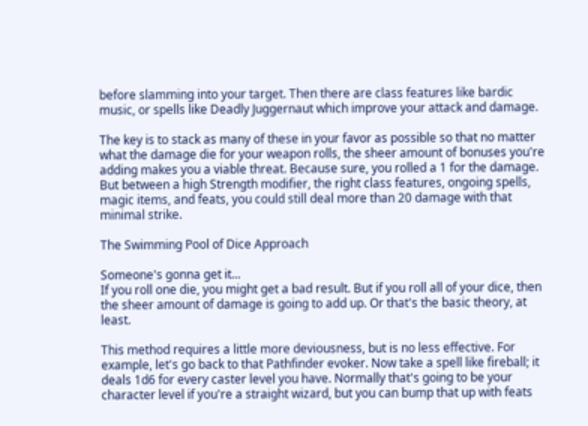before slamming into your target. Then there are class features like bardic music, or spells like Deadly Juggernaut which improve your attack and damage.

The key is to stack as many of these in your favor as possible so that no matter what the damage die for your weapon rolls, the sheer amount of bonuses you're adding makes you a viable threat. Because sure, you rolled a 1 for the damage. But between a high Strength modifier, the right class features, ongoing spells, magic items, and feats, you could still deal more than 20 damage with that minimal strike.

The Swimming Pool of Dice Approach

Someone's gonna get it...
If you roll one die, you might get a bad result. But if you roll all of your dice, then the sheer amount of damage is going to add up. Or that's the basic theory, at least.

This method requires a little more deviousness, but is no less effective. For example, let's go back to that Pathfinder evoker. Now take a spell like fireball; it deals 1d6 for every caster level you have. Normally that's going to be your character level if you're a straight wizard, but you can bump that up with feats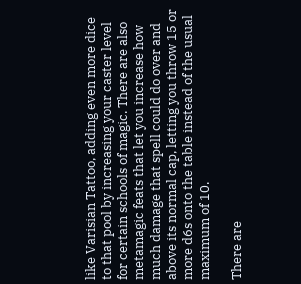like Varisian Tattoo, adding even more dice to that pool by increasing your caster level for certain schools of magic. There are also metamagic feats that let you increase how much damage that spell could do over and above its normal cap, letting you throw 15 or more d6s onto the table instead of the usual maximum of 10.

There are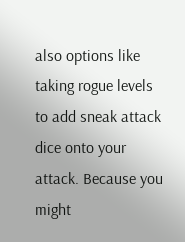also options like taking rogue levels to add sneak attack dice onto your attack. Because you might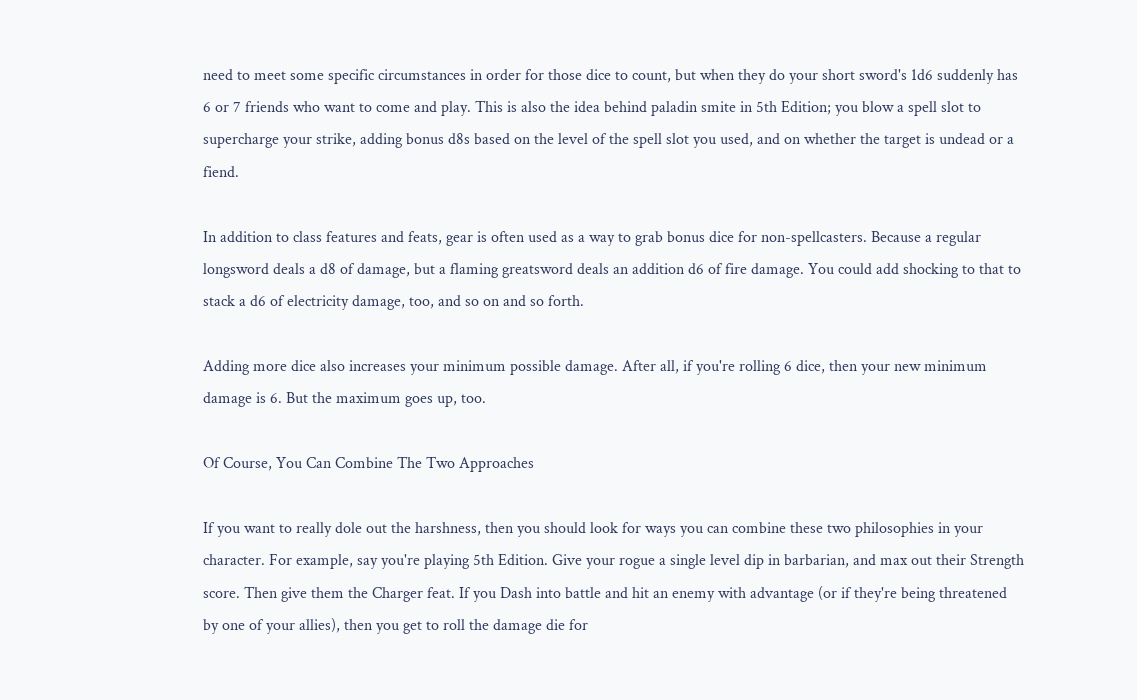need to meet some specific circumstances in order for those dice to count, but when they do your short sword's 1d6 suddenly has 6 or 7 friends who want to come and play. This is also the idea behind paladin smite in 5th Edition; you blow a spell slot to supercharge your strike, adding bonus d8s based on the level of the spell slot you used, and on whether the target is undead or a fiend.

In addition to class features and feats, gear is often used as a way to grab bonus dice for non-spellcasters. Because a regular longsword deals a d8 of damage, but a flaming greatsword deals an addition d6 of fire damage. You could add shocking to that to stack a d6 of electricity damage, too, and so on and so forth.

Adding more dice also increases your minimum possible damage. After all, if you're rolling 6 dice, then your new minimum damage is 6. But the maximum goes up, too.

Of Course, You Can Combine The Two Approaches

If you want to really dole out the harshness, then you should look for ways you can combine these two philosophies in your character. For example, say you're playing 5th Edition. Give your rogue a single level dip in barbarian, and max out their Strength score. Then give them the Charger feat. If you Dash into battle and hit an enemy with advantage (or if they're being threatened by one of your allies), then you get to roll the damage die for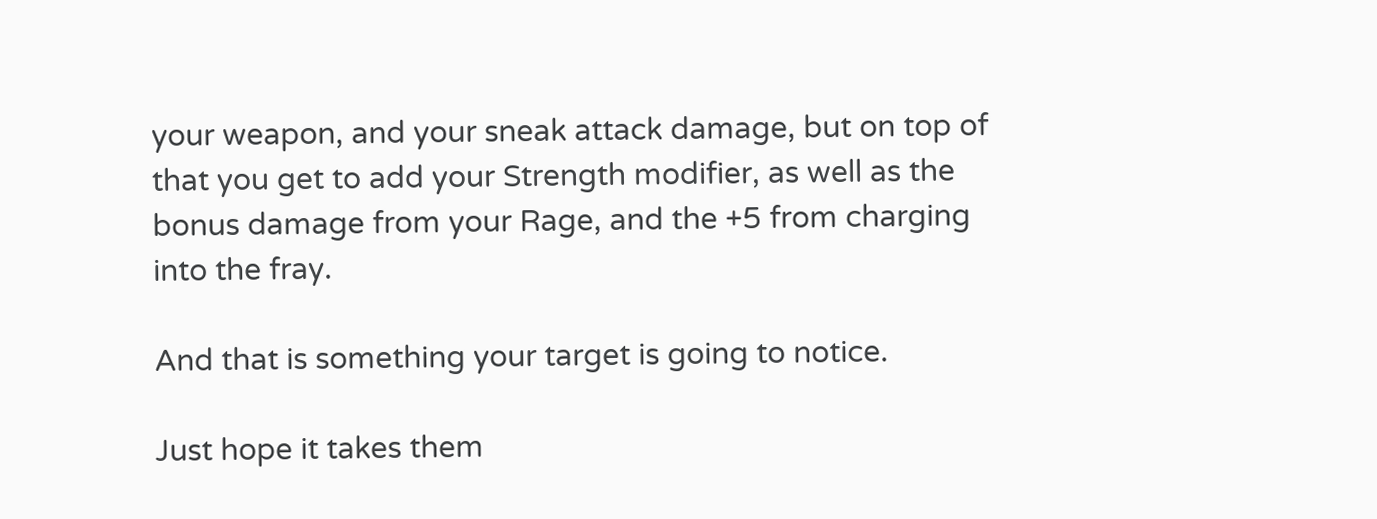your weapon, and your sneak attack damage, but on top of that you get to add your Strength modifier, as well as the bonus damage from your Rage, and the +5 from charging into the fray.

And that is something your target is going to notice.

Just hope it takes them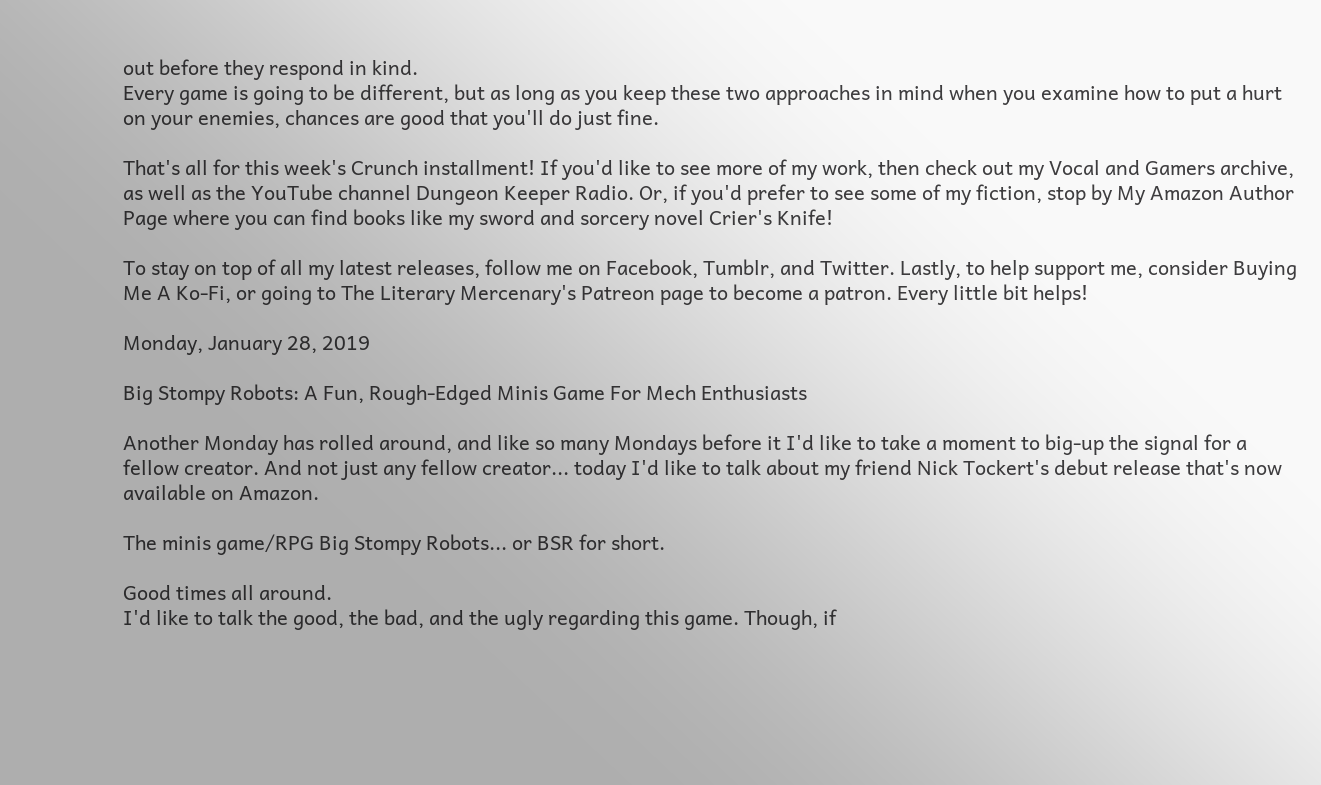out before they respond in kind.
Every game is going to be different, but as long as you keep these two approaches in mind when you examine how to put a hurt on your enemies, chances are good that you'll do just fine.

That's all for this week's Crunch installment! If you'd like to see more of my work, then check out my Vocal and Gamers archive, as well as the YouTube channel Dungeon Keeper Radio. Or, if you'd prefer to see some of my fiction, stop by My Amazon Author Page where you can find books like my sword and sorcery novel Crier's Knife!

To stay on top of all my latest releases, follow me on Facebook, Tumblr, and Twitter. Lastly, to help support me, consider Buying Me A Ko-Fi, or going to The Literary Mercenary's Patreon page to become a patron. Every little bit helps!

Monday, January 28, 2019

Big Stompy Robots: A Fun, Rough-Edged Minis Game For Mech Enthusiasts

Another Monday has rolled around, and like so many Mondays before it I'd like to take a moment to big-up the signal for a fellow creator. And not just any fellow creator... today I'd like to talk about my friend Nick Tockert's debut release that's now available on Amazon.

The minis game/RPG Big Stompy Robots... or BSR for short.

Good times all around.
I'd like to talk the good, the bad, and the ugly regarding this game. Though, if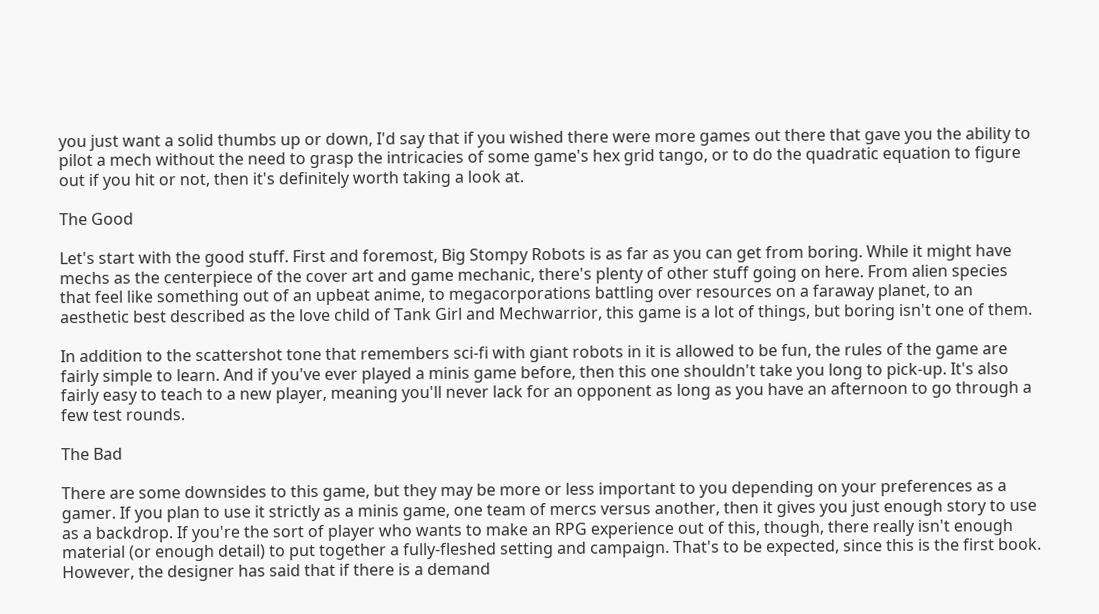you just want a solid thumbs up or down, I'd say that if you wished there were more games out there that gave you the ability to pilot a mech without the need to grasp the intricacies of some game's hex grid tango, or to do the quadratic equation to figure out if you hit or not, then it's definitely worth taking a look at.

The Good

Let's start with the good stuff. First and foremost, Big Stompy Robots is as far as you can get from boring. While it might have mechs as the centerpiece of the cover art and game mechanic, there's plenty of other stuff going on here. From alien species that feel like something out of an upbeat anime, to megacorporations battling over resources on a faraway planet, to an aesthetic best described as the love child of Tank Girl and Mechwarrior, this game is a lot of things, but boring isn't one of them.

In addition to the scattershot tone that remembers sci-fi with giant robots in it is allowed to be fun, the rules of the game are fairly simple to learn. And if you've ever played a minis game before, then this one shouldn't take you long to pick-up. It's also fairly easy to teach to a new player, meaning you'll never lack for an opponent as long as you have an afternoon to go through a few test rounds.

The Bad

There are some downsides to this game, but they may be more or less important to you depending on your preferences as a gamer. If you plan to use it strictly as a minis game, one team of mercs versus another, then it gives you just enough story to use as a backdrop. If you're the sort of player who wants to make an RPG experience out of this, though, there really isn't enough material (or enough detail) to put together a fully-fleshed setting and campaign. That's to be expected, since this is the first book. However, the designer has said that if there is a demand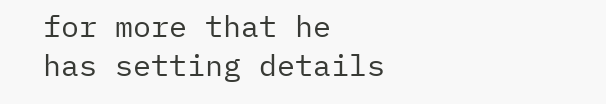for more that he has setting details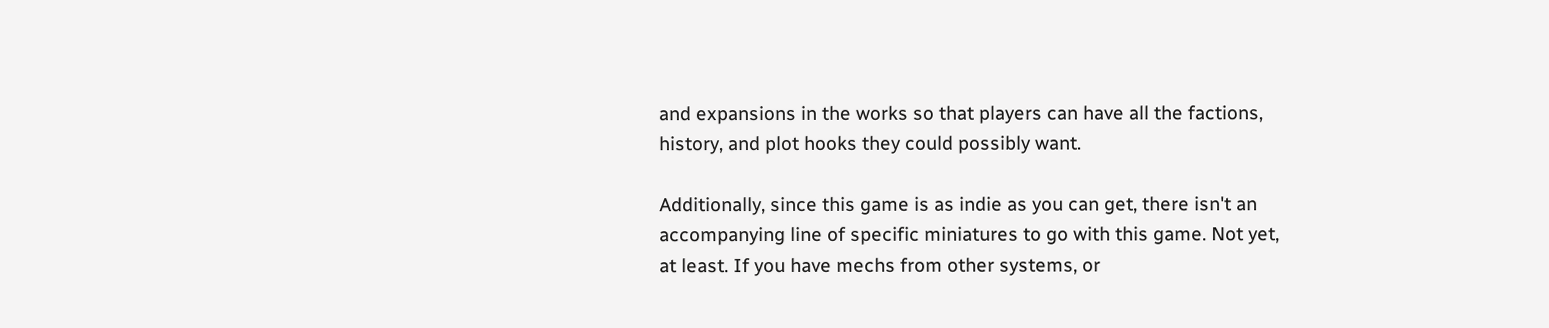and expansions in the works so that players can have all the factions, history, and plot hooks they could possibly want.

Additionally, since this game is as indie as you can get, there isn't an accompanying line of specific miniatures to go with this game. Not yet, at least. If you have mechs from other systems, or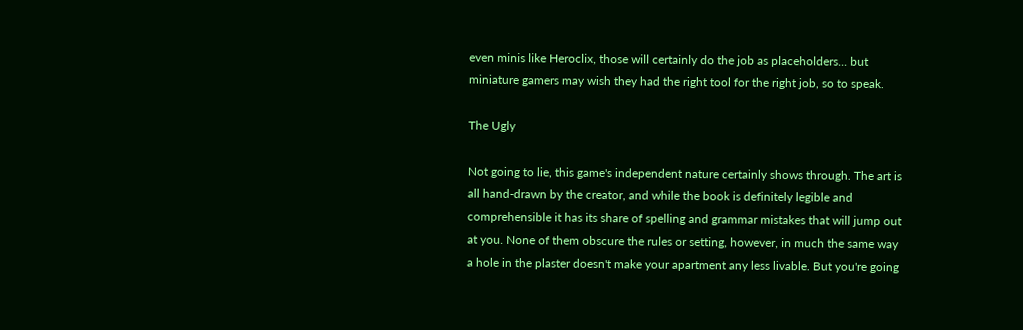even minis like Heroclix, those will certainly do the job as placeholders... but miniature gamers may wish they had the right tool for the right job, so to speak.

The Ugly

Not going to lie, this game's independent nature certainly shows through. The art is all hand-drawn by the creator, and while the book is definitely legible and comprehensible it has its share of spelling and grammar mistakes that will jump out at you. None of them obscure the rules or setting, however, in much the same way a hole in the plaster doesn't make your apartment any less livable. But you're going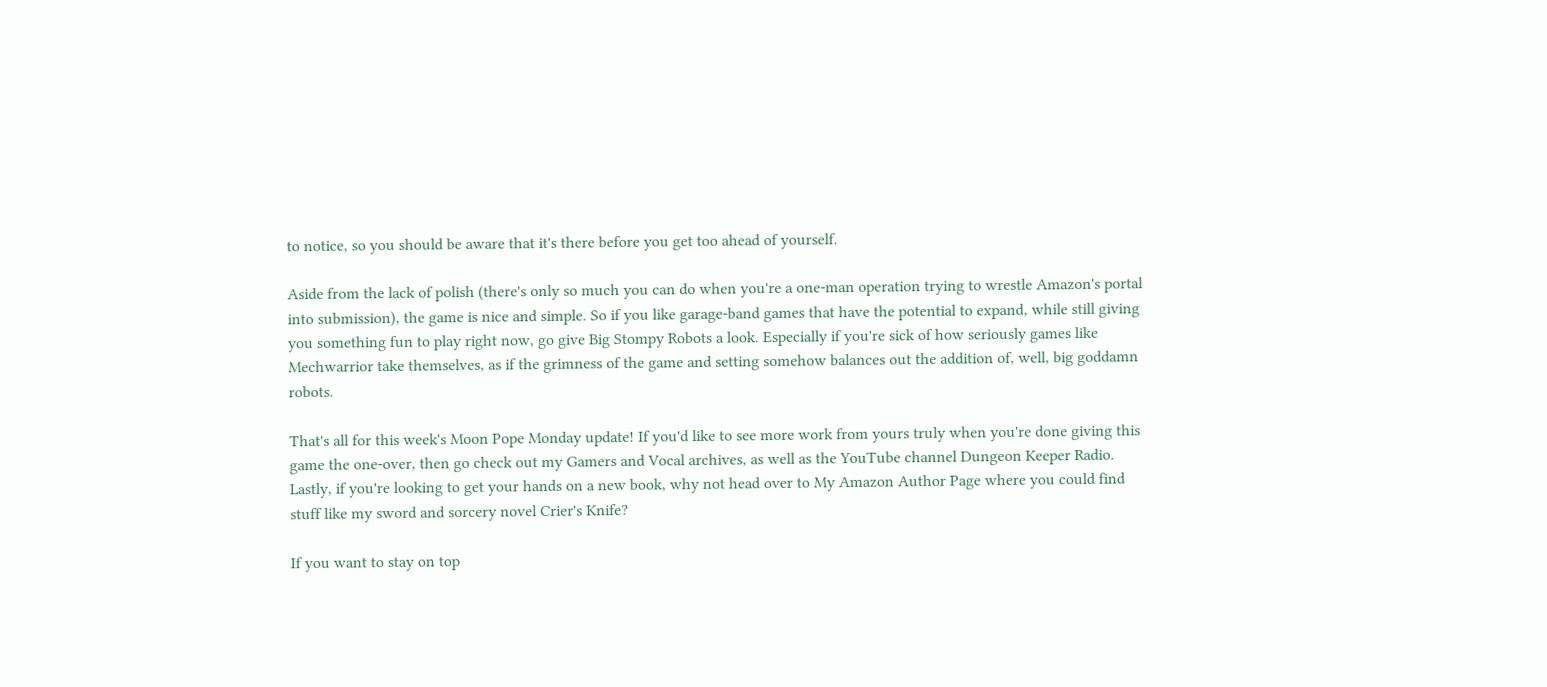to notice, so you should be aware that it's there before you get too ahead of yourself.

Aside from the lack of polish (there's only so much you can do when you're a one-man operation trying to wrestle Amazon's portal into submission), the game is nice and simple. So if you like garage-band games that have the potential to expand, while still giving you something fun to play right now, go give Big Stompy Robots a look. Especially if you're sick of how seriously games like Mechwarrior take themselves, as if the grimness of the game and setting somehow balances out the addition of, well, big goddamn robots.

That's all for this week's Moon Pope Monday update! If you'd like to see more work from yours truly when you're done giving this game the one-over, then go check out my Gamers and Vocal archives, as well as the YouTube channel Dungeon Keeper Radio. Lastly, if you're looking to get your hands on a new book, why not head over to My Amazon Author Page where you could find stuff like my sword and sorcery novel Crier's Knife?

If you want to stay on top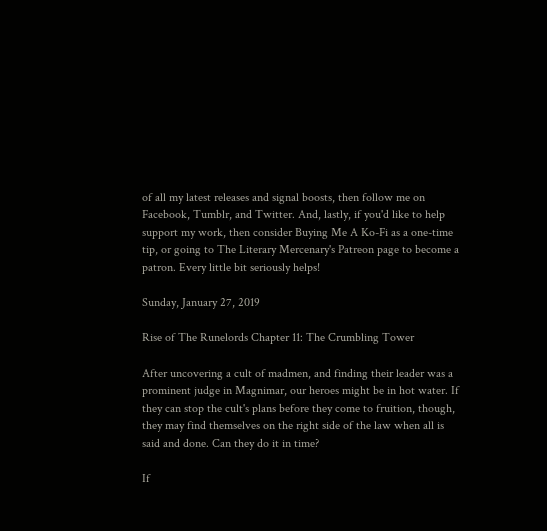of all my latest releases and signal boosts, then follow me on Facebook, Tumblr, and Twitter. And, lastly, if you'd like to help support my work, then consider Buying Me A Ko-Fi as a one-time tip, or going to The Literary Mercenary's Patreon page to become a patron. Every little bit seriously helps!

Sunday, January 27, 2019

Rise of The Runelords Chapter 11: The Crumbling Tower

After uncovering a cult of madmen, and finding their leader was a prominent judge in Magnimar, our heroes might be in hot water. If they can stop the cult's plans before they come to fruition, though, they may find themselves on the right side of the law when all is said and done. Can they do it in time?

If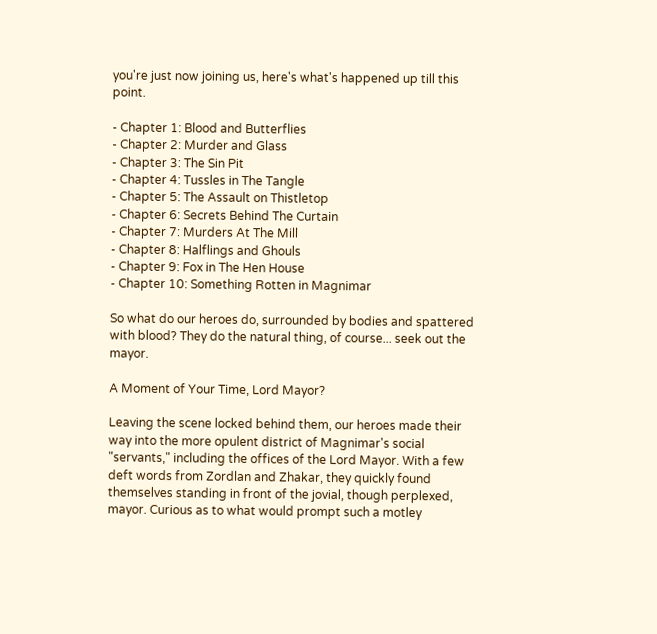you're just now joining us, here's what's happened up till this point.

- Chapter 1: Blood and Butterflies
- Chapter 2: Murder and Glass
- Chapter 3: The Sin Pit
- Chapter 4: Tussles in The Tangle
- Chapter 5: The Assault on Thistletop
- Chapter 6: Secrets Behind The Curtain
- Chapter 7: Murders At The Mill
- Chapter 8: Halflings and Ghouls
- Chapter 9: Fox in The Hen House
- Chapter 10: Something Rotten in Magnimar

So what do our heroes do, surrounded by bodies and spattered with blood? They do the natural thing, of course... seek out the mayor.

A Moment of Your Time, Lord Mayor?

Leaving the scene locked behind them, our heroes made their way into the more opulent district of Magnimar's social "servants," including the offices of the Lord Mayor. With a few deft words from Zordlan and Zhakar, they quickly found themselves standing in front of the jovial, though perplexed, mayor. Curious as to what would prompt such a motley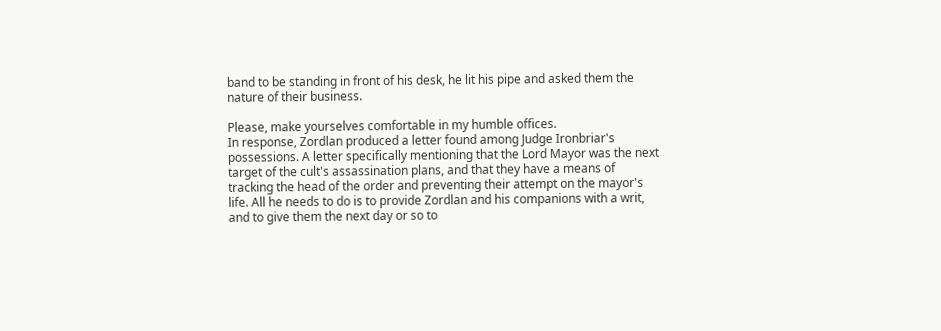band to be standing in front of his desk, he lit his pipe and asked them the nature of their business.

Please, make yourselves comfortable in my humble offices.
In response, Zordlan produced a letter found among Judge Ironbriar's possessions. A letter specifically mentioning that the Lord Mayor was the next target of the cult's assassination plans, and that they have a means of tracking the head of the order and preventing their attempt on the mayor's life. All he needs to do is to provide Zordlan and his companions with a writ, and to give them the next day or so to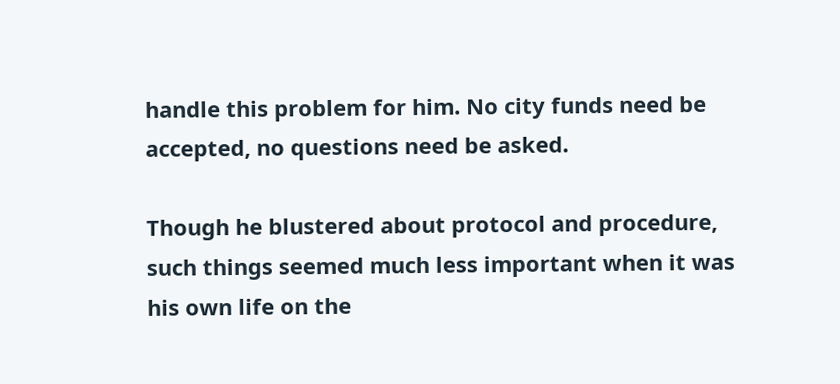handle this problem for him. No city funds need be accepted, no questions need be asked.

Though he blustered about protocol and procedure, such things seemed much less important when it was his own life on the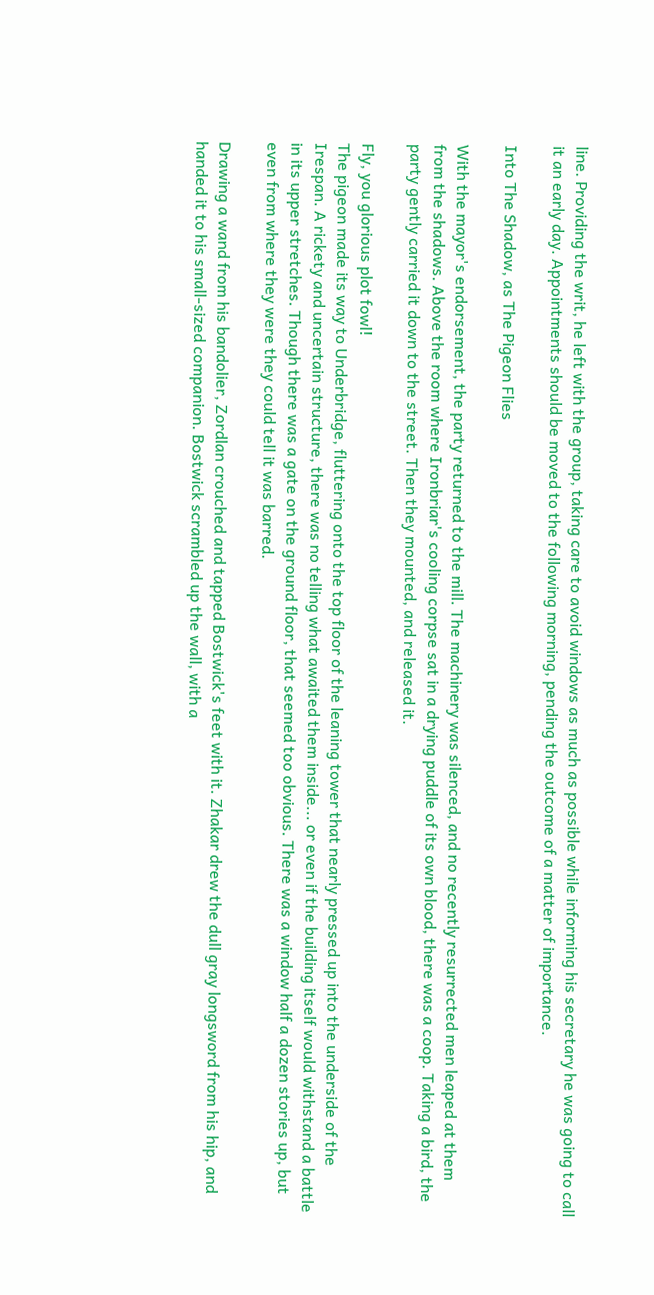line. Providing the writ, he left with the group, taking care to avoid windows as much as possible while informing his secretary he was going to call it an early day. Appointments should be moved to the following morning, pending the outcome of a matter of importance.

Into The Shadow, as The Pigeon Flies

With the mayor's endorsement, the party returned to the mill. The machinery was silenced, and no recently resurrected men leaped at them from the shadows. Above the room where Ironbriar's cooling corpse sat in a drying puddle of its own blood, there was a coop. Taking a bird, the party gently carried it down to the street. Then they mounted, and released it.

Fly, you glorious plot fowl!
The pigeon made its way to Underbridge, fluttering onto the top floor of the leaning tower that nearly pressed up into the underside of the Irespan. A rickety and uncertain structure, there was no telling what awaited them inside... or even if the building itself would withstand a battle in its upper stretches. Though there was a gate on the ground floor, that seemed too obvious. There was a window half a dozen stories up, but even from where they were they could tell it was barred.

Drawing a wand from his bandolier, Zordlan crouched and tapped Bostwick's feet with it. Zhakar drew the dull gray longsword from his hip, and handed it to his small-sized companion. Bostwick scrambled up the wall, with a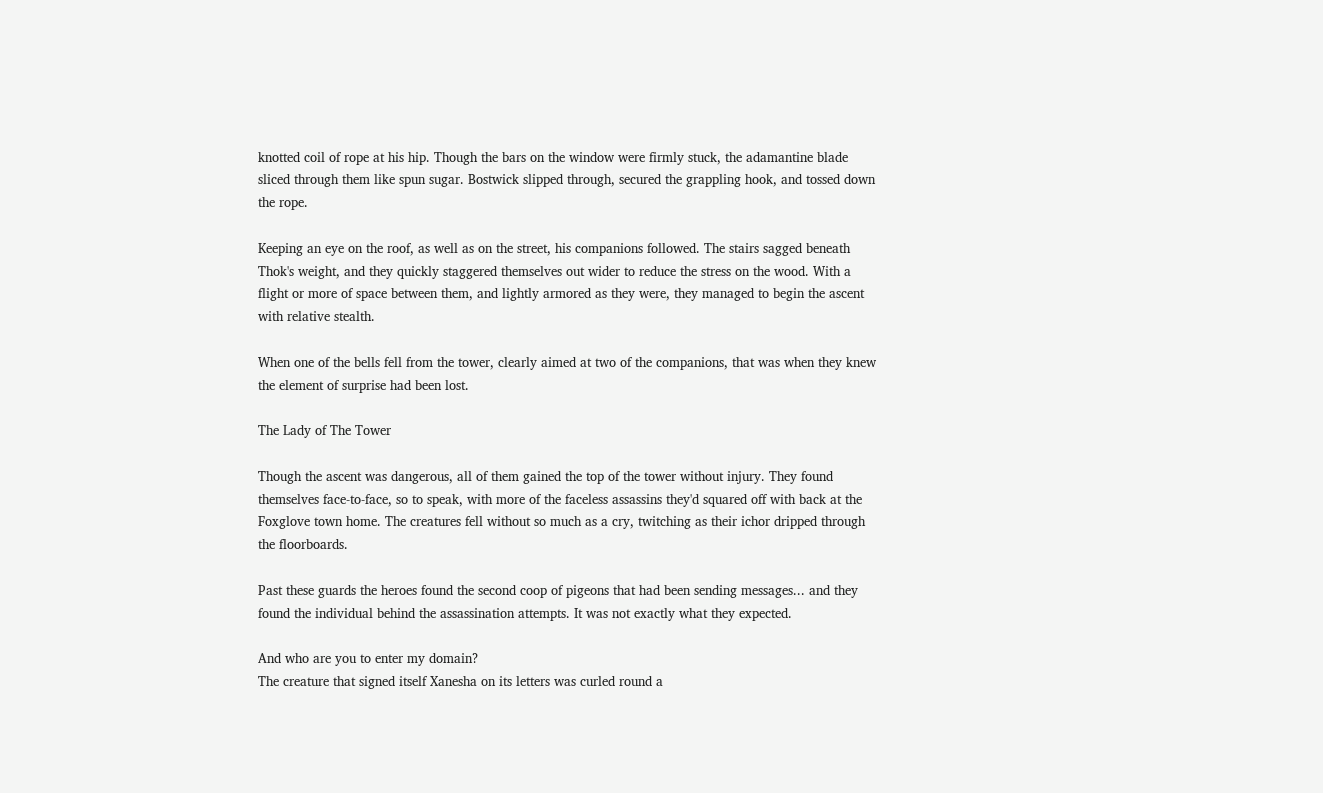knotted coil of rope at his hip. Though the bars on the window were firmly stuck, the adamantine blade sliced through them like spun sugar. Bostwick slipped through, secured the grappling hook, and tossed down the rope.

Keeping an eye on the roof, as well as on the street, his companions followed. The stairs sagged beneath Thok's weight, and they quickly staggered themselves out wider to reduce the stress on the wood. With a flight or more of space between them, and lightly armored as they were, they managed to begin the ascent with relative stealth.

When one of the bells fell from the tower, clearly aimed at two of the companions, that was when they knew the element of surprise had been lost.

The Lady of The Tower

Though the ascent was dangerous, all of them gained the top of the tower without injury. They found themselves face-to-face, so to speak, with more of the faceless assassins they'd squared off with back at the Foxglove town home. The creatures fell without so much as a cry, twitching as their ichor dripped through the floorboards.

Past these guards the heroes found the second coop of pigeons that had been sending messages... and they found the individual behind the assassination attempts. It was not exactly what they expected.

And who are you to enter my domain?
The creature that signed itself Xanesha on its letters was curled round a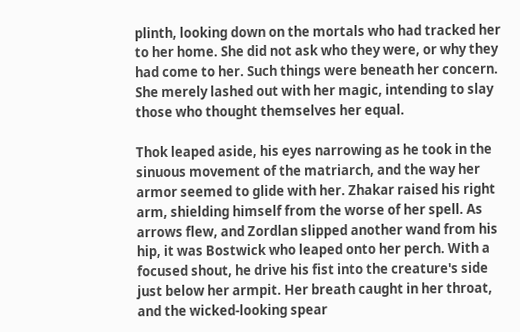plinth, looking down on the mortals who had tracked her to her home. She did not ask who they were, or why they had come to her. Such things were beneath her concern. She merely lashed out with her magic, intending to slay those who thought themselves her equal.

Thok leaped aside, his eyes narrowing as he took in the sinuous movement of the matriarch, and the way her armor seemed to glide with her. Zhakar raised his right arm, shielding himself from the worse of her spell. As arrows flew, and Zordlan slipped another wand from his hip, it was Bostwick who leaped onto her perch. With a focused shout, he drive his fist into the creature's side just below her armpit. Her breath caught in her throat, and the wicked-looking spear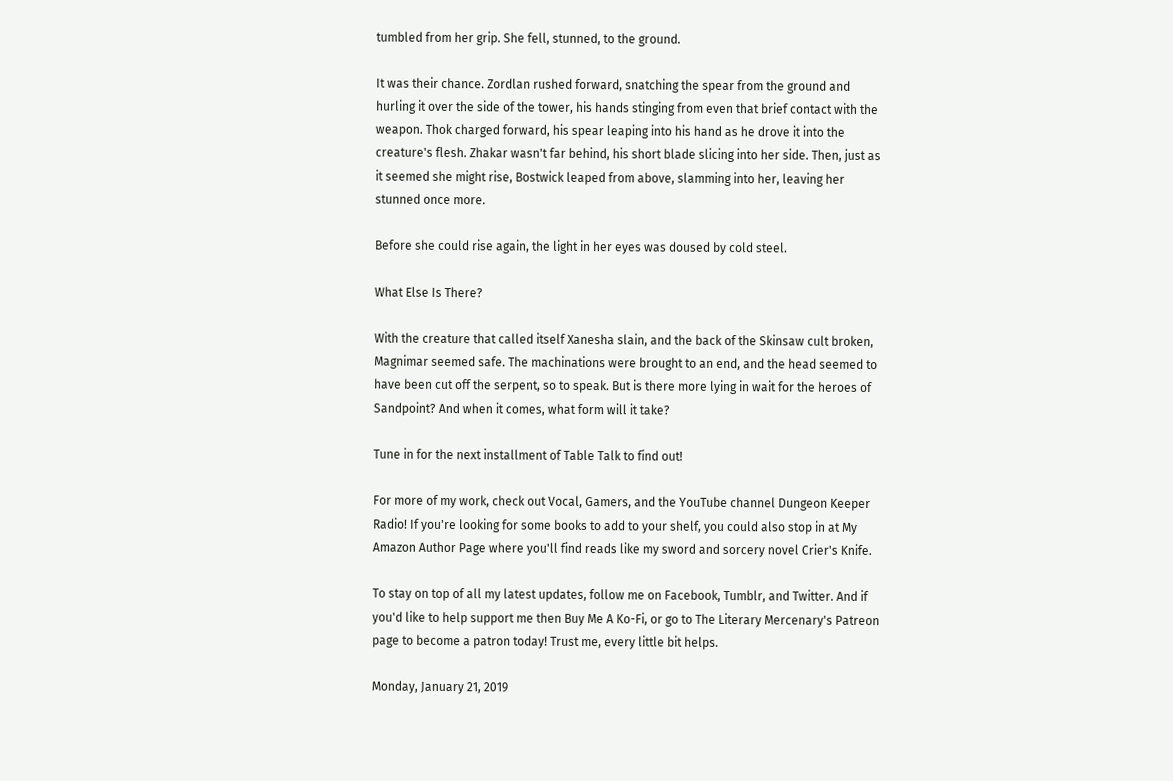tumbled from her grip. She fell, stunned, to the ground.

It was their chance. Zordlan rushed forward, snatching the spear from the ground and hurling it over the side of the tower, his hands stinging from even that brief contact with the weapon. Thok charged forward, his spear leaping into his hand as he drove it into the creature's flesh. Zhakar wasn't far behind, his short blade slicing into her side. Then, just as it seemed she might rise, Bostwick leaped from above, slamming into her, leaving her stunned once more.

Before she could rise again, the light in her eyes was doused by cold steel.

What Else Is There?

With the creature that called itself Xanesha slain, and the back of the Skinsaw cult broken, Magnimar seemed safe. The machinations were brought to an end, and the head seemed to have been cut off the serpent, so to speak. But is there more lying in wait for the heroes of Sandpoint? And when it comes, what form will it take?

Tune in for the next installment of Table Talk to find out!

For more of my work, check out Vocal, Gamers, and the YouTube channel Dungeon Keeper Radio! If you're looking for some books to add to your shelf, you could also stop in at My Amazon Author Page where you'll find reads like my sword and sorcery novel Crier's Knife.

To stay on top of all my latest updates, follow me on Facebook, Tumblr, and Twitter. And if you'd like to help support me then Buy Me A Ko-Fi, or go to The Literary Mercenary's Patreon page to become a patron today! Trust me, every little bit helps.

Monday, January 21, 2019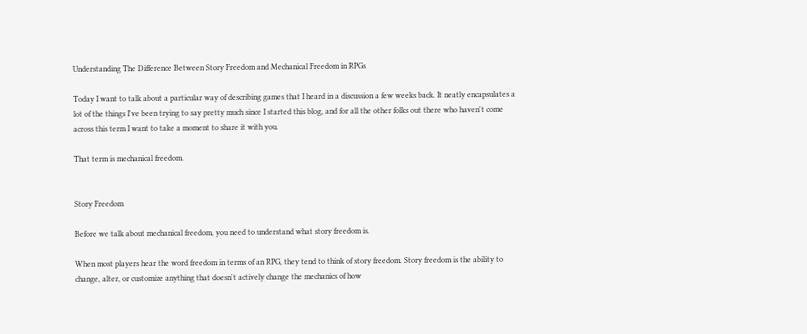Understanding The Difference Between Story Freedom and Mechanical Freedom in RPGs

Today I want to talk about a particular way of describing games that I heard in a discussion a few weeks back. It neatly encapsulates a lot of the things I've been trying to say pretty much since I started this blog, and for all the other folks out there who haven't come across this term I want to take a moment to share it with you.

That term is mechanical freedom.


Story Freedom

Before we talk about mechanical freedom, you need to understand what story freedom is.

When most players hear the word freedom in terms of an RPG, they tend to think of story freedom. Story freedom is the ability to change, alter, or customize anything that doesn't actively change the mechanics of how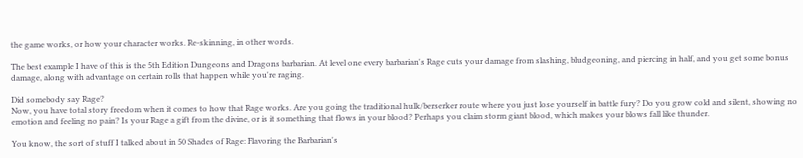the game works, or how your character works. Re-skinning, in other words.

The best example I have of this is the 5th Edition Dungeons and Dragons barbarian. At level one every barbarian's Rage cuts your damage from slashing, bludgeoning, and piercing in half, and you get some bonus damage, along with advantage on certain rolls that happen while you're raging.

Did somebody say Rage?
Now, you have total story freedom when it comes to how that Rage works. Are you going the traditional hulk/berserker route where you just lose yourself in battle fury? Do you grow cold and silent, showing no emotion and feeling no pain? Is your Rage a gift from the divine, or is it something that flows in your blood? Perhaps you claim storm giant blood, which makes your blows fall like thunder.

You know, the sort of stuff I talked about in 50 Shades of Rage: Flavoring the Barbarian's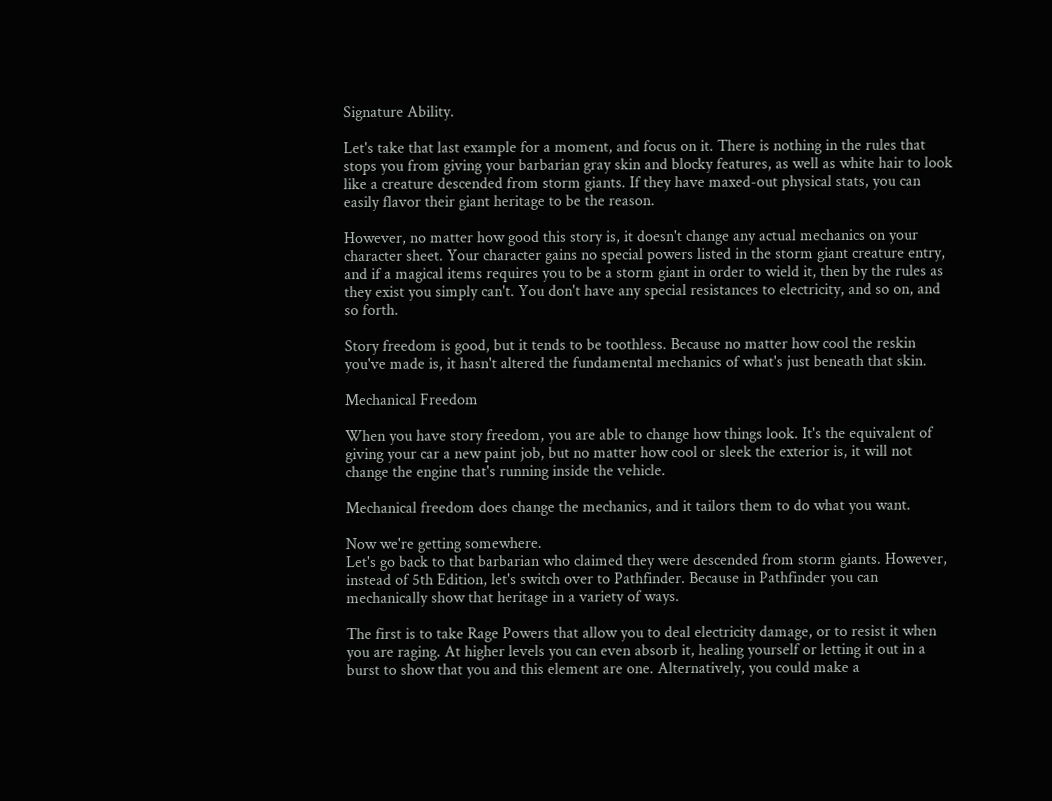Signature Ability.

Let's take that last example for a moment, and focus on it. There is nothing in the rules that stops you from giving your barbarian gray skin and blocky features, as well as white hair to look like a creature descended from storm giants. If they have maxed-out physical stats, you can easily flavor their giant heritage to be the reason.

However, no matter how good this story is, it doesn't change any actual mechanics on your character sheet. Your character gains no special powers listed in the storm giant creature entry, and if a magical items requires you to be a storm giant in order to wield it, then by the rules as they exist you simply can't. You don't have any special resistances to electricity, and so on, and so forth.

Story freedom is good, but it tends to be toothless. Because no matter how cool the reskin you've made is, it hasn't altered the fundamental mechanics of what's just beneath that skin.

Mechanical Freedom

When you have story freedom, you are able to change how things look. It's the equivalent of giving your car a new paint job, but no matter how cool or sleek the exterior is, it will not change the engine that's running inside the vehicle.

Mechanical freedom does change the mechanics, and it tailors them to do what you want.

Now we're getting somewhere.
Let's go back to that barbarian who claimed they were descended from storm giants. However, instead of 5th Edition, let's switch over to Pathfinder. Because in Pathfinder you can mechanically show that heritage in a variety of ways.

The first is to take Rage Powers that allow you to deal electricity damage, or to resist it when you are raging. At higher levels you can even absorb it, healing yourself or letting it out in a burst to show that you and this element are one. Alternatively, you could make a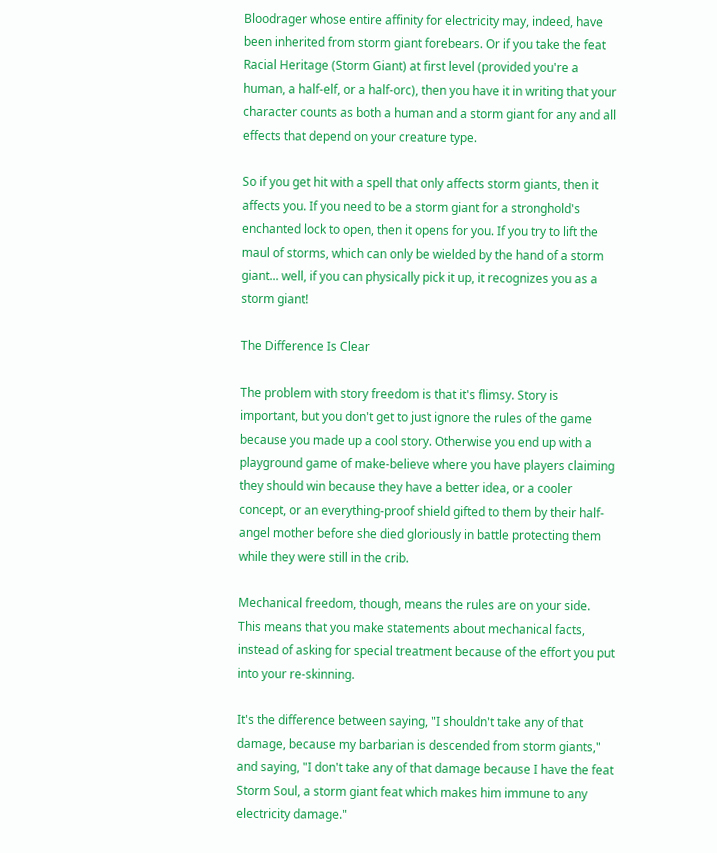Bloodrager whose entire affinity for electricity may, indeed, have been inherited from storm giant forebears. Or if you take the feat Racial Heritage (Storm Giant) at first level (provided you're a human, a half-elf, or a half-orc), then you have it in writing that your character counts as both a human and a storm giant for any and all effects that depend on your creature type.

So if you get hit with a spell that only affects storm giants, then it affects you. If you need to be a storm giant for a stronghold's enchanted lock to open, then it opens for you. If you try to lift the maul of storms, which can only be wielded by the hand of a storm giant... well, if you can physically pick it up, it recognizes you as a storm giant!

The Difference Is Clear

The problem with story freedom is that it's flimsy. Story is important, but you don't get to just ignore the rules of the game because you made up a cool story. Otherwise you end up with a playground game of make-believe where you have players claiming they should win because they have a better idea, or a cooler concept, or an everything-proof shield gifted to them by their half-angel mother before she died gloriously in battle protecting them while they were still in the crib.

Mechanical freedom, though, means the rules are on your side. This means that you make statements about mechanical facts, instead of asking for special treatment because of the effort you put into your re-skinning.

It's the difference between saying, "I shouldn't take any of that damage, because my barbarian is descended from storm giants," and saying, "I don't take any of that damage because I have the feat Storm Soul, a storm giant feat which makes him immune to any electricity damage."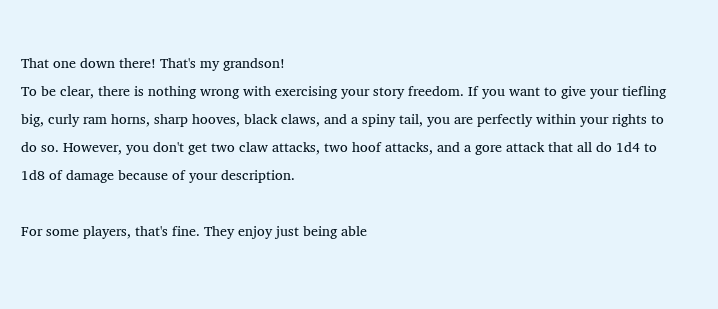That one down there! That's my grandson!
To be clear, there is nothing wrong with exercising your story freedom. If you want to give your tiefling big, curly ram horns, sharp hooves, black claws, and a spiny tail, you are perfectly within your rights to do so. However, you don't get two claw attacks, two hoof attacks, and a gore attack that all do 1d4 to 1d8 of damage because of your description.

For some players, that's fine. They enjoy just being able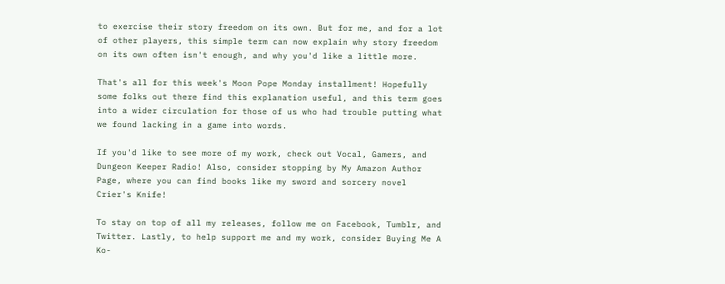to exercise their story freedom on its own. But for me, and for a lot of other players, this simple term can now explain why story freedom on its own often isn't enough, and why you'd like a little more.

That's all for this week's Moon Pope Monday installment! Hopefully some folks out there find this explanation useful, and this term goes into a wider circulation for those of us who had trouble putting what we found lacking in a game into words.

If you'd like to see more of my work, check out Vocal, Gamers, and Dungeon Keeper Radio! Also, consider stopping by My Amazon Author Page, where you can find books like my sword and sorcery novel Crier's Knife!

To stay on top of all my releases, follow me on Facebook, Tumblr, and Twitter. Lastly, to help support me and my work, consider Buying Me A Ko-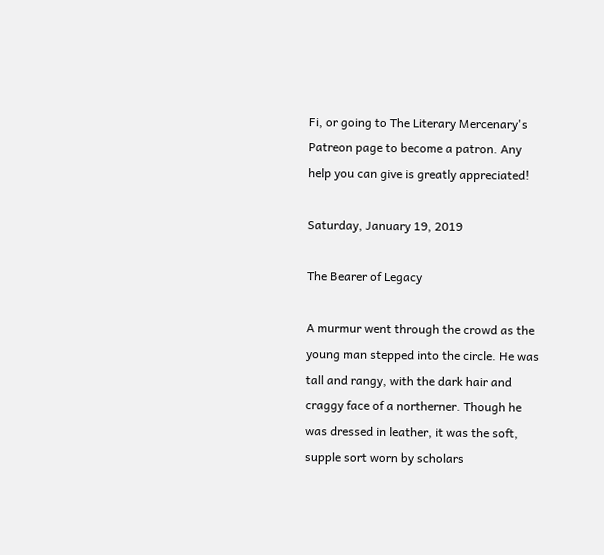Fi, or going to The Literary Mercenary's Patreon page to become a patron. Any help you can give is greatly appreciated!

Saturday, January 19, 2019

The Bearer of Legacy

A murmur went through the crowd as the young man stepped into the circle. He was tall and rangy, with the dark hair and craggy face of a northerner. Though he was dressed in leather, it was the soft, supple sort worn by scholars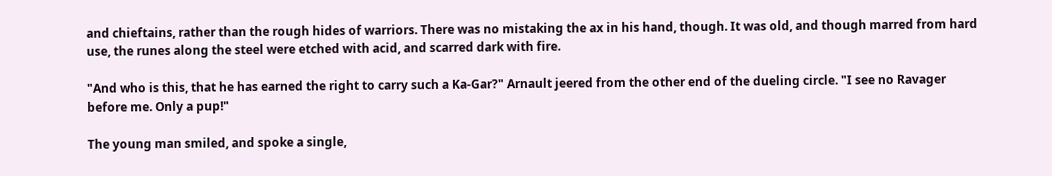and chieftains, rather than the rough hides of warriors. There was no mistaking the ax in his hand, though. It was old, and though marred from hard use, the runes along the steel were etched with acid, and scarred dark with fire.

"And who is this, that he has earned the right to carry such a Ka-Gar?" Arnault jeered from the other end of the dueling circle. "I see no Ravager before me. Only a pup!"

The young man smiled, and spoke a single,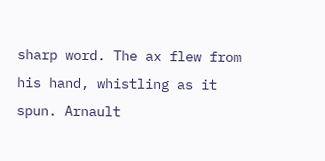sharp word. The ax flew from his hand, whistling as it spun. Arnault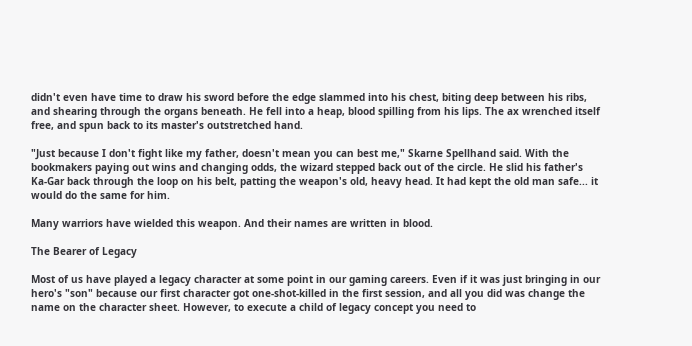didn't even have time to draw his sword before the edge slammed into his chest, biting deep between his ribs, and shearing through the organs beneath. He fell into a heap, blood spilling from his lips. The ax wrenched itself free, and spun back to its master's outstretched hand.

"Just because I don't fight like my father, doesn't mean you can best me," Skarne Spellhand said. With the bookmakers paying out wins and changing odds, the wizard stepped back out of the circle. He slid his father's Ka-Gar back through the loop on his belt, patting the weapon's old, heavy head. It had kept the old man safe... it would do the same for him.

Many warriors have wielded this weapon. And their names are written in blood.

The Bearer of Legacy

Most of us have played a legacy character at some point in our gaming careers. Even if it was just bringing in our hero's "son" because our first character got one-shot-killed in the first session, and all you did was change the name on the character sheet. However, to execute a child of legacy concept you need to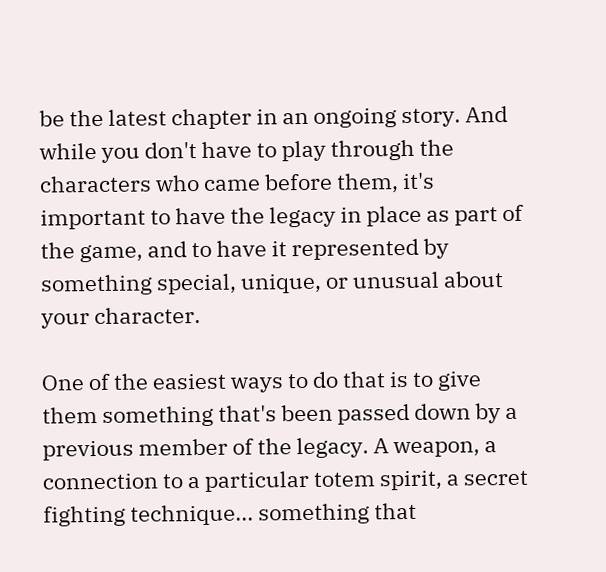be the latest chapter in an ongoing story. And while you don't have to play through the characters who came before them, it's important to have the legacy in place as part of the game, and to have it represented by something special, unique, or unusual about your character.

One of the easiest ways to do that is to give them something that's been passed down by a previous member of the legacy. A weapon, a connection to a particular totem spirit, a secret fighting technique... something that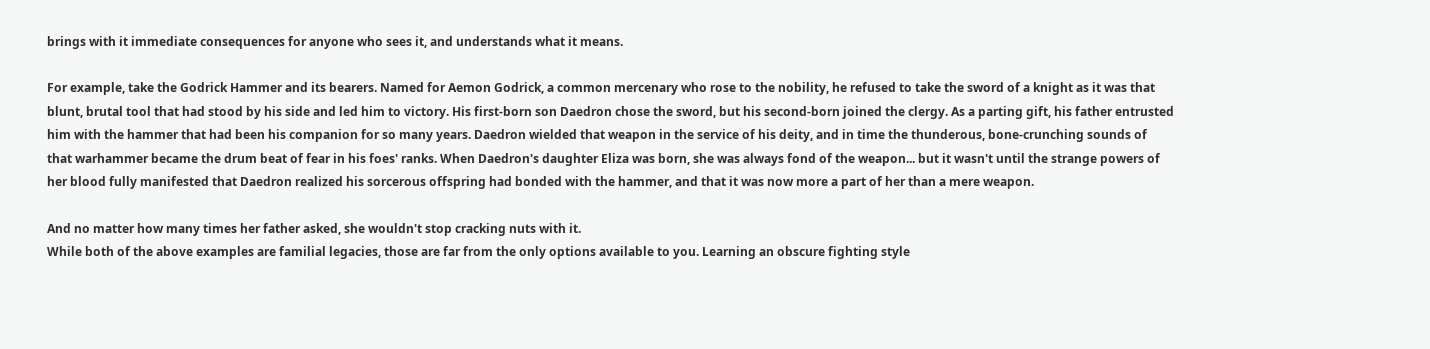brings with it immediate consequences for anyone who sees it, and understands what it means.

For example, take the Godrick Hammer and its bearers. Named for Aemon Godrick, a common mercenary who rose to the nobility, he refused to take the sword of a knight as it was that blunt, brutal tool that had stood by his side and led him to victory. His first-born son Daedron chose the sword, but his second-born joined the clergy. As a parting gift, his father entrusted him with the hammer that had been his companion for so many years. Daedron wielded that weapon in the service of his deity, and in time the thunderous, bone-crunching sounds of that warhammer became the drum beat of fear in his foes' ranks. When Daedron's daughter Eliza was born, she was always fond of the weapon... but it wasn't until the strange powers of her blood fully manifested that Daedron realized his sorcerous offspring had bonded with the hammer, and that it was now more a part of her than a mere weapon.

And no matter how many times her father asked, she wouldn't stop cracking nuts with it.
While both of the above examples are familial legacies, those are far from the only options available to you. Learning an obscure fighting style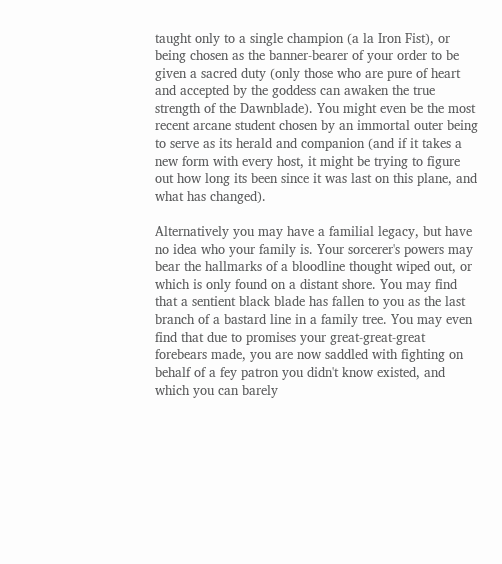taught only to a single champion (a la Iron Fist), or being chosen as the banner-bearer of your order to be given a sacred duty (only those who are pure of heart and accepted by the goddess can awaken the true strength of the Dawnblade). You might even be the most recent arcane student chosen by an immortal outer being to serve as its herald and companion (and if it takes a new form with every host, it might be trying to figure out how long its been since it was last on this plane, and what has changed).

Alternatively you may have a familial legacy, but have no idea who your family is. Your sorcerer's powers may bear the hallmarks of a bloodline thought wiped out, or which is only found on a distant shore. You may find that a sentient black blade has fallen to you as the last branch of a bastard line in a family tree. You may even find that due to promises your great-great-great forebears made, you are now saddled with fighting on behalf of a fey patron you didn't know existed, and which you can barely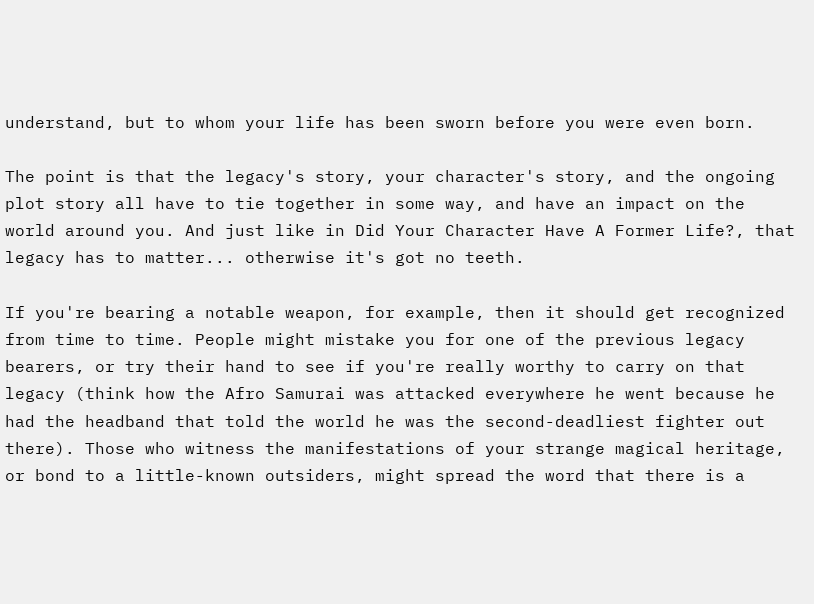understand, but to whom your life has been sworn before you were even born.

The point is that the legacy's story, your character's story, and the ongoing plot story all have to tie together in some way, and have an impact on the world around you. And just like in Did Your Character Have A Former Life?, that legacy has to matter... otherwise it's got no teeth.

If you're bearing a notable weapon, for example, then it should get recognized from time to time. People might mistake you for one of the previous legacy bearers, or try their hand to see if you're really worthy to carry on that legacy (think how the Afro Samurai was attacked everywhere he went because he had the headband that told the world he was the second-deadliest fighter out there). Those who witness the manifestations of your strange magical heritage, or bond to a little-known outsiders, might spread the word that there is a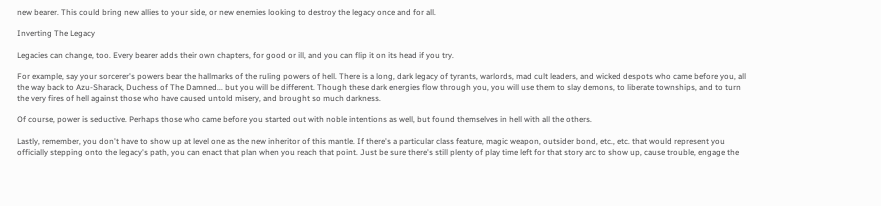new bearer. This could bring new allies to your side, or new enemies looking to destroy the legacy once and for all.

Inverting The Legacy

Legacies can change, too. Every bearer adds their own chapters, for good or ill, and you can flip it on its head if you try.

For example, say your sorcerer's powers bear the hallmarks of the ruling powers of hell. There is a long, dark legacy of tyrants, warlords, mad cult leaders, and wicked despots who came before you, all the way back to Azu-Sharack, Duchess of The Damned... but you will be different. Though these dark energies flow through you, you will use them to slay demons, to liberate townships, and to turn the very fires of hell against those who have caused untold misery, and brought so much darkness.

Of course, power is seductive. Perhaps those who came before you started out with noble intentions as well, but found themselves in hell with all the others.

Lastly, remember, you don't have to show up at level one as the new inheritor of this mantle. If there's a particular class feature, magic weapon, outsider bond, etc., etc. that would represent you officially stepping onto the legacy's path, you can enact that plan when you reach that point. Just be sure there's still plenty of play time left for that story arc to show up, cause trouble, engage the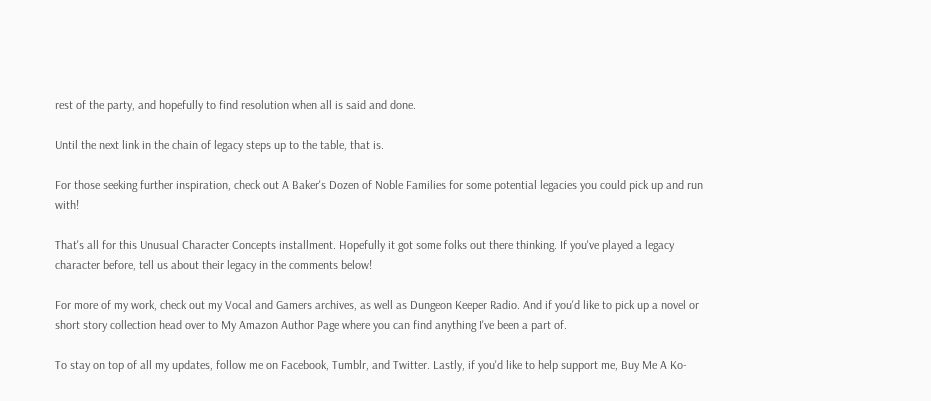rest of the party, and hopefully to find resolution when all is said and done.

Until the next link in the chain of legacy steps up to the table, that is.

For those seeking further inspiration, check out A Baker's Dozen of Noble Families for some potential legacies you could pick up and run with!

That's all for this Unusual Character Concepts installment. Hopefully it got some folks out there thinking. If you've played a legacy character before, tell us about their legacy in the comments below!

For more of my work, check out my Vocal and Gamers archives, as well as Dungeon Keeper Radio. And if you'd like to pick up a novel or short story collection head over to My Amazon Author Page where you can find anything I've been a part of.

To stay on top of all my updates, follow me on Facebook, Tumblr, and Twitter. Lastly, if you'd like to help support me, Buy Me A Ko-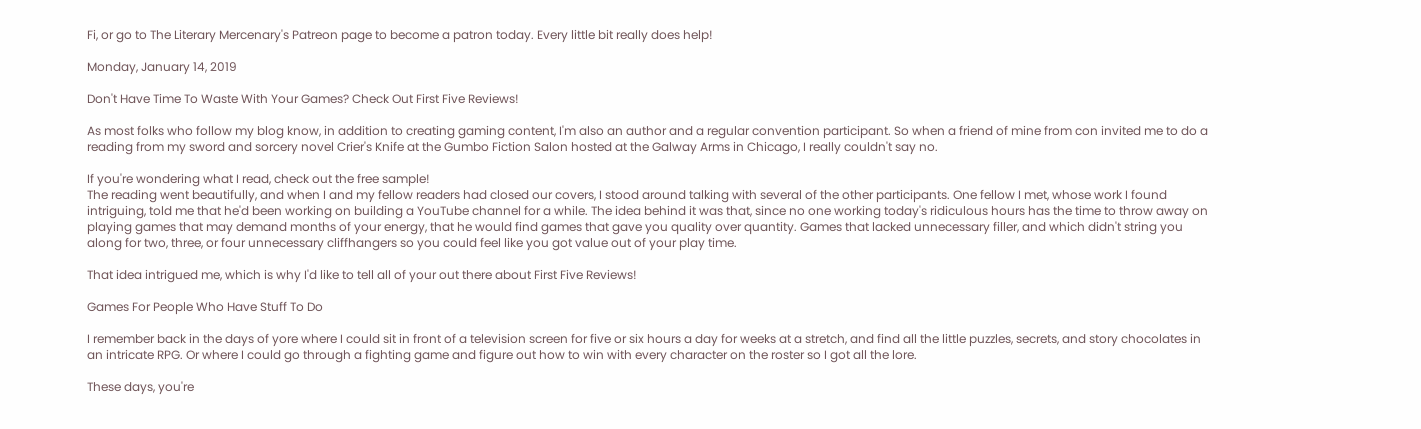Fi, or go to The Literary Mercenary's Patreon page to become a patron today. Every little bit really does help!

Monday, January 14, 2019

Don't Have Time To Waste With Your Games? Check Out First Five Reviews!

As most folks who follow my blog know, in addition to creating gaming content, I'm also an author and a regular convention participant. So when a friend of mine from con invited me to do a reading from my sword and sorcery novel Crier's Knife at the Gumbo Fiction Salon hosted at the Galway Arms in Chicago, I really couldn't say no.

If you're wondering what I read, check out the free sample!
The reading went beautifully, and when I and my fellow readers had closed our covers, I stood around talking with several of the other participants. One fellow I met, whose work I found intriguing, told me that he'd been working on building a YouTube channel for a while. The idea behind it was that, since no one working today's ridiculous hours has the time to throw away on playing games that may demand months of your energy, that he would find games that gave you quality over quantity. Games that lacked unnecessary filler, and which didn't string you along for two, three, or four unnecessary cliffhangers so you could feel like you got value out of your play time.

That idea intrigued me, which is why I'd like to tell all of your out there about First Five Reviews!

Games For People Who Have Stuff To Do

I remember back in the days of yore where I could sit in front of a television screen for five or six hours a day for weeks at a stretch, and find all the little puzzles, secrets, and story chocolates in an intricate RPG. Or where I could go through a fighting game and figure out how to win with every character on the roster so I got all the lore.

These days, you're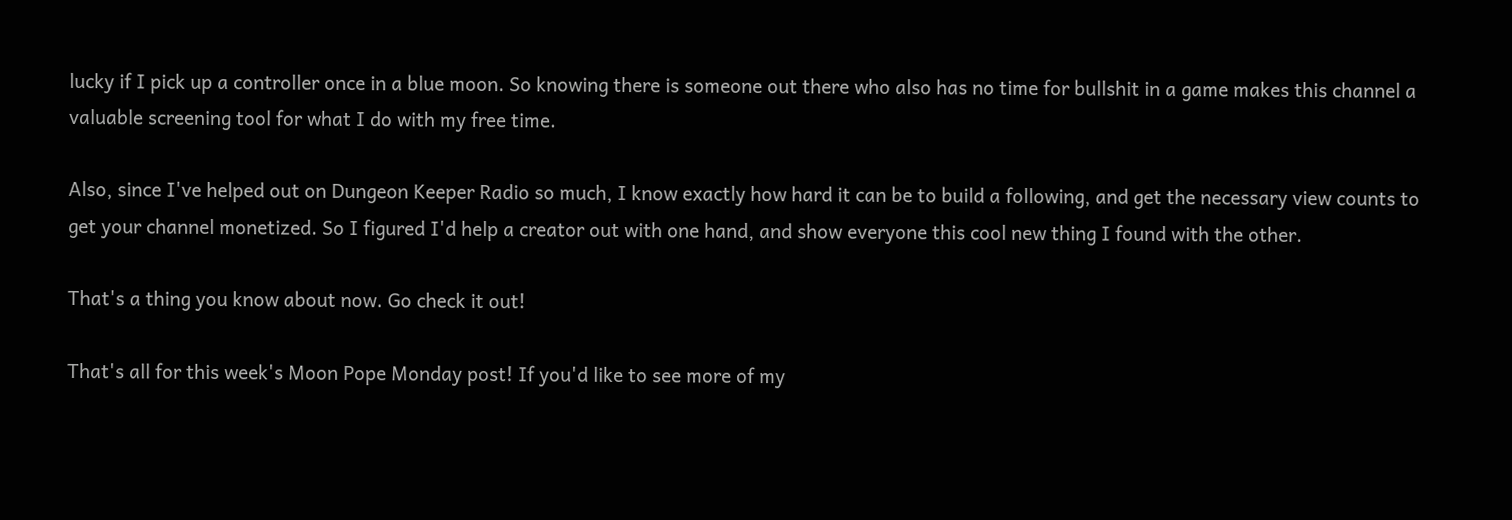lucky if I pick up a controller once in a blue moon. So knowing there is someone out there who also has no time for bullshit in a game makes this channel a valuable screening tool for what I do with my free time.

Also, since I've helped out on Dungeon Keeper Radio so much, I know exactly how hard it can be to build a following, and get the necessary view counts to get your channel monetized. So I figured I'd help a creator out with one hand, and show everyone this cool new thing I found with the other.

That's a thing you know about now. Go check it out!

That's all for this week's Moon Pope Monday post! If you'd like to see more of my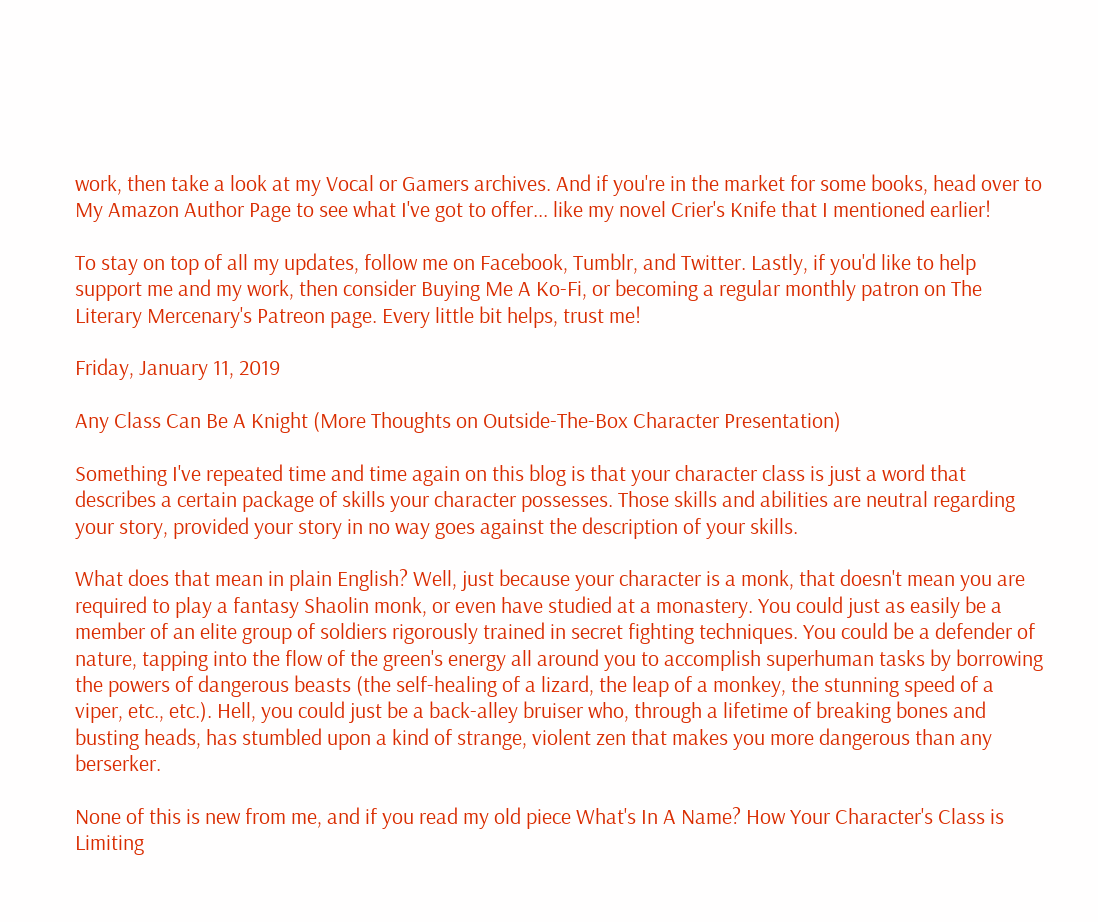work, then take a look at my Vocal or Gamers archives. And if you're in the market for some books, head over to My Amazon Author Page to see what I've got to offer... like my novel Crier's Knife that I mentioned earlier!

To stay on top of all my updates, follow me on Facebook, Tumblr, and Twitter. Lastly, if you'd like to help support me and my work, then consider Buying Me A Ko-Fi, or becoming a regular monthly patron on The Literary Mercenary's Patreon page. Every little bit helps, trust me!

Friday, January 11, 2019

Any Class Can Be A Knight (More Thoughts on Outside-The-Box Character Presentation)

Something I've repeated time and time again on this blog is that your character class is just a word that describes a certain package of skills your character possesses. Those skills and abilities are neutral regarding your story, provided your story in no way goes against the description of your skills.

What does that mean in plain English? Well, just because your character is a monk, that doesn't mean you are required to play a fantasy Shaolin monk, or even have studied at a monastery. You could just as easily be a member of an elite group of soldiers rigorously trained in secret fighting techniques. You could be a defender of nature, tapping into the flow of the green's energy all around you to accomplish superhuman tasks by borrowing the powers of dangerous beasts (the self-healing of a lizard, the leap of a monkey, the stunning speed of a viper, etc., etc.). Hell, you could just be a back-alley bruiser who, through a lifetime of breaking bones and busting heads, has stumbled upon a kind of strange, violent zen that makes you more dangerous than any berserker.

None of this is new from me, and if you read my old piece What's In A Name? How Your Character's Class is Limiting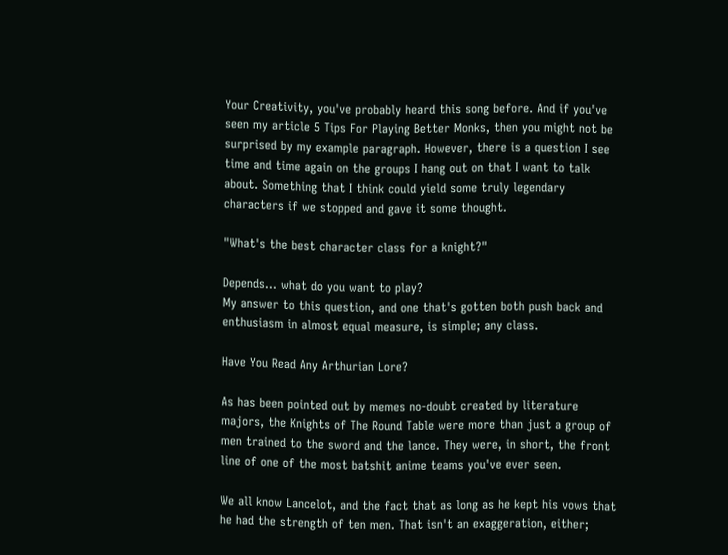Your Creativity, you've probably heard this song before. And if you've seen my article 5 Tips For Playing Better Monks, then you might not be surprised by my example paragraph. However, there is a question I see time and time again on the groups I hang out on that I want to talk about. Something that I think could yield some truly legendary characters if we stopped and gave it some thought.

"What's the best character class for a knight?"

Depends... what do you want to play?
My answer to this question, and one that's gotten both push back and enthusiasm in almost equal measure, is simple; any class.

Have You Read Any Arthurian Lore?

As has been pointed out by memes no-doubt created by literature majors, the Knights of The Round Table were more than just a group of men trained to the sword and the lance. They were, in short, the front line of one of the most batshit anime teams you've ever seen.

We all know Lancelot, and the fact that as long as he kept his vows that he had the strength of ten men. That isn't an exaggeration, either;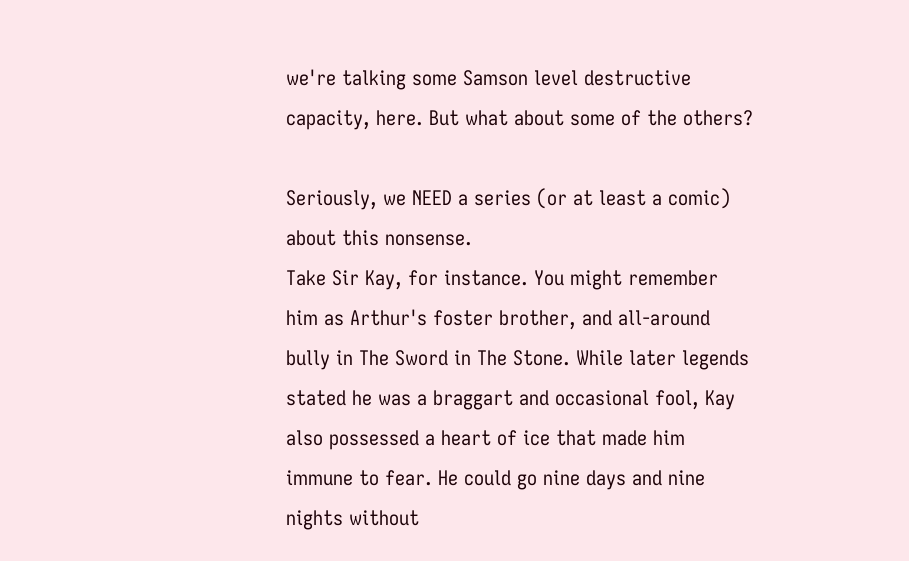we're talking some Samson level destructive capacity, here. But what about some of the others?

Seriously, we NEED a series (or at least a comic) about this nonsense.
Take Sir Kay, for instance. You might remember him as Arthur's foster brother, and all-around bully in The Sword in The Stone. While later legends stated he was a braggart and occasional fool, Kay also possessed a heart of ice that made him immune to fear. He could go nine days and nine nights without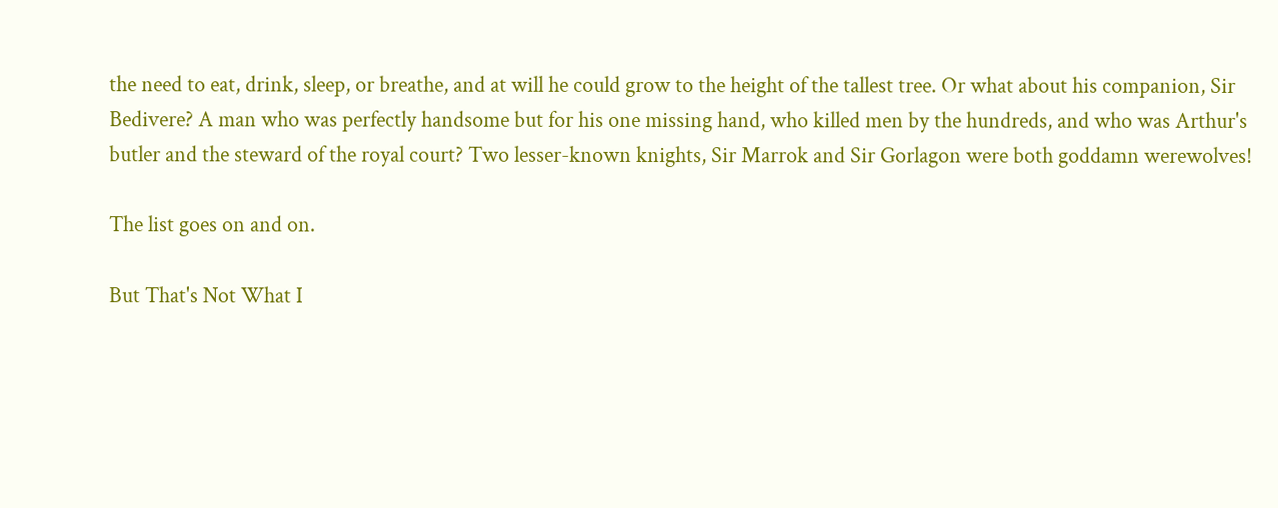the need to eat, drink, sleep, or breathe, and at will he could grow to the height of the tallest tree. Or what about his companion, Sir Bedivere? A man who was perfectly handsome but for his one missing hand, who killed men by the hundreds, and who was Arthur's butler and the steward of the royal court? Two lesser-known knights, Sir Marrok and Sir Gorlagon were both goddamn werewolves!

The list goes on and on.

But That's Not What I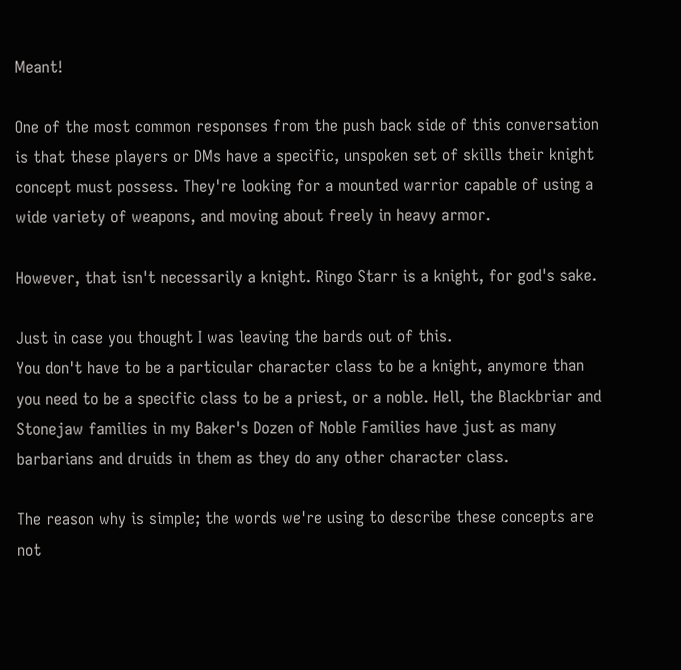Meant!

One of the most common responses from the push back side of this conversation is that these players or DMs have a specific, unspoken set of skills their knight concept must possess. They're looking for a mounted warrior capable of using a wide variety of weapons, and moving about freely in heavy armor.

However, that isn't necessarily a knight. Ringo Starr is a knight, for god's sake.

Just in case you thought I was leaving the bards out of this.
You don't have to be a particular character class to be a knight, anymore than you need to be a specific class to be a priest, or a noble. Hell, the Blackbriar and Stonejaw families in my Baker's Dozen of Noble Families have just as many barbarians and druids in them as they do any other character class.

The reason why is simple; the words we're using to describe these concepts are not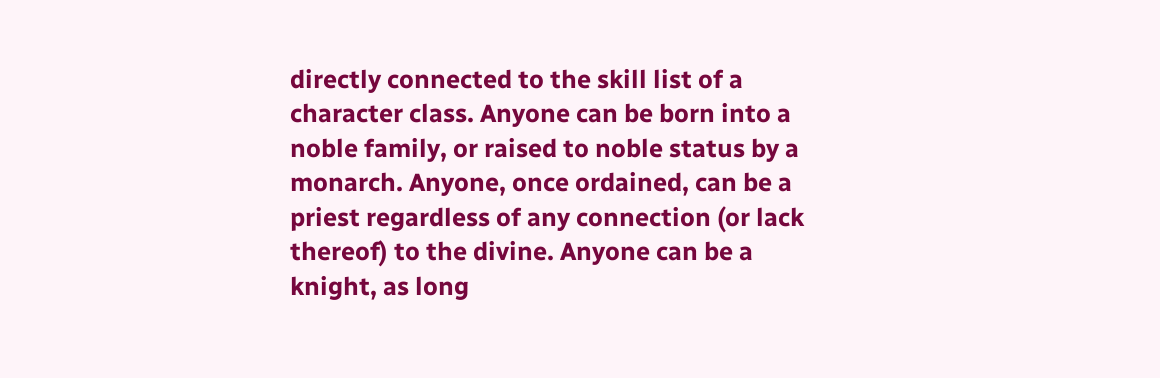directly connected to the skill list of a character class. Anyone can be born into a noble family, or raised to noble status by a monarch. Anyone, once ordained, can be a priest regardless of any connection (or lack thereof) to the divine. Anyone can be a knight, as long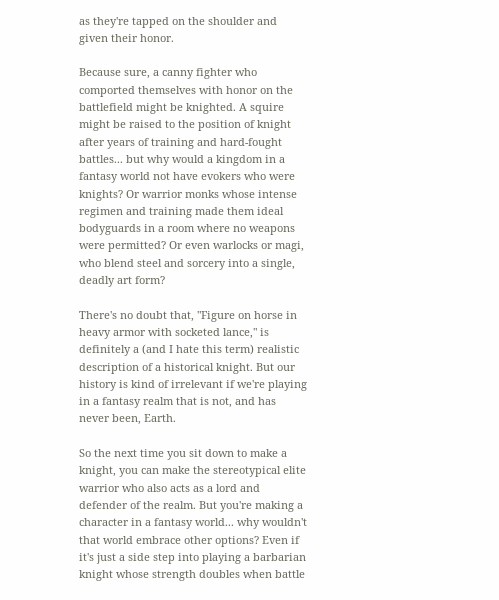as they're tapped on the shoulder and given their honor.

Because sure, a canny fighter who comported themselves with honor on the battlefield might be knighted. A squire might be raised to the position of knight after years of training and hard-fought battles... but why would a kingdom in a fantasy world not have evokers who were knights? Or warrior monks whose intense regimen and training made them ideal bodyguards in a room where no weapons were permitted? Or even warlocks or magi, who blend steel and sorcery into a single, deadly art form?

There's no doubt that, "Figure on horse in heavy armor with socketed lance," is definitely a (and I hate this term) realistic description of a historical knight. But our history is kind of irrelevant if we're playing in a fantasy realm that is not, and has never been, Earth.

So the next time you sit down to make a knight, you can make the stereotypical elite warrior who also acts as a lord and defender of the realm. But you're making a character in a fantasy world... why wouldn't that world embrace other options? Even if it's just a side step into playing a barbarian knight whose strength doubles when battle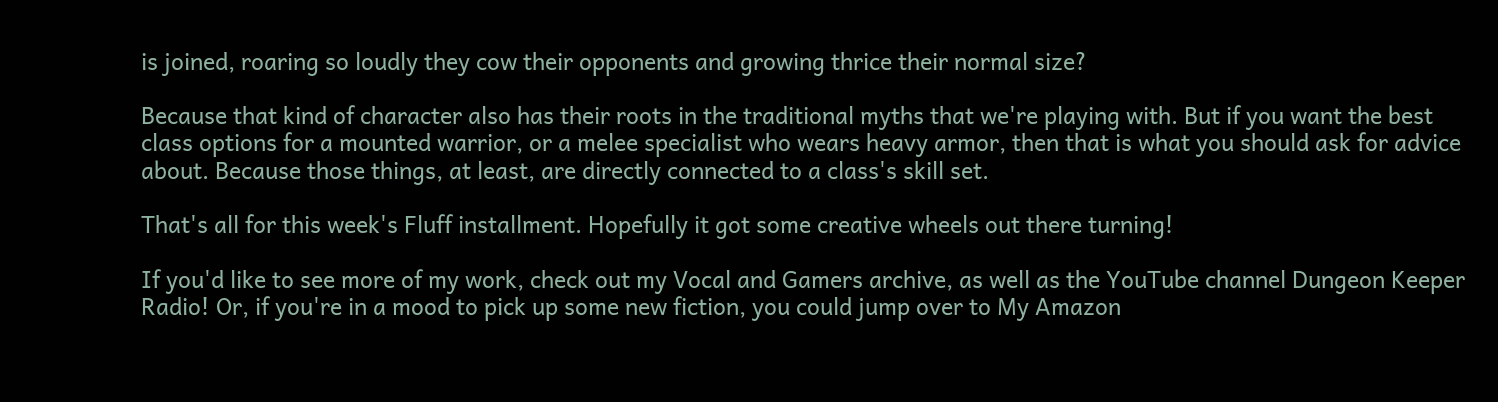is joined, roaring so loudly they cow their opponents and growing thrice their normal size?

Because that kind of character also has their roots in the traditional myths that we're playing with. But if you want the best class options for a mounted warrior, or a melee specialist who wears heavy armor, then that is what you should ask for advice about. Because those things, at least, are directly connected to a class's skill set.

That's all for this week's Fluff installment. Hopefully it got some creative wheels out there turning!

If you'd like to see more of my work, check out my Vocal and Gamers archive, as well as the YouTube channel Dungeon Keeper Radio! Or, if you're in a mood to pick up some new fiction, you could jump over to My Amazon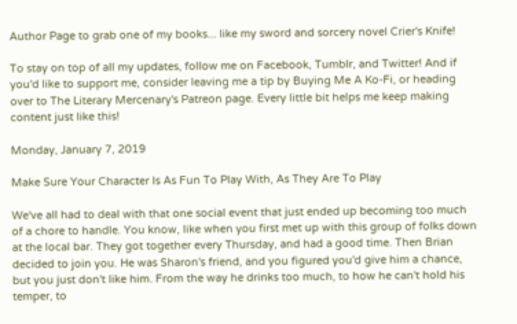Author Page to grab one of my books... like my sword and sorcery novel Crier's Knife!

To stay on top of all my updates, follow me on Facebook, Tumblr, and Twitter! And if you'd like to support me, consider leaving me a tip by Buying Me A Ko-Fi, or heading over to The Literary Mercenary's Patreon page. Every little bit helps me keep making content just like this!

Monday, January 7, 2019

Make Sure Your Character Is As Fun To Play With, As They Are To Play

We've all had to deal with that one social event that just ended up becoming too much of a chore to handle. You know, like when you first met up with this group of folks down at the local bar. They got together every Thursday, and had a good time. Then Brian decided to join you. He was Sharon's friend, and you figured you'd give him a chance, but you just don't like him. From the way he drinks too much, to how he can't hold his temper, to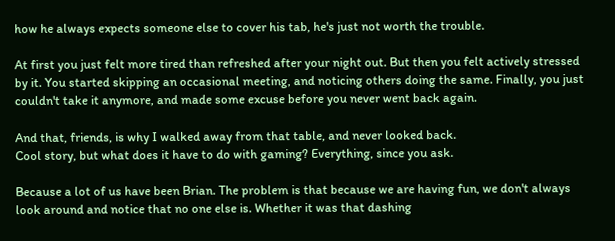how he always expects someone else to cover his tab, he's just not worth the trouble.

At first you just felt more tired than refreshed after your night out. But then you felt actively stressed by it. You started skipping an occasional meeting, and noticing others doing the same. Finally, you just couldn't take it anymore, and made some excuse before you never went back again.

And that, friends, is why I walked away from that table, and never looked back.
Cool story, but what does it have to do with gaming? Everything, since you ask.

Because a lot of us have been Brian. The problem is that because we are having fun, we don't always look around and notice that no one else is. Whether it was that dashing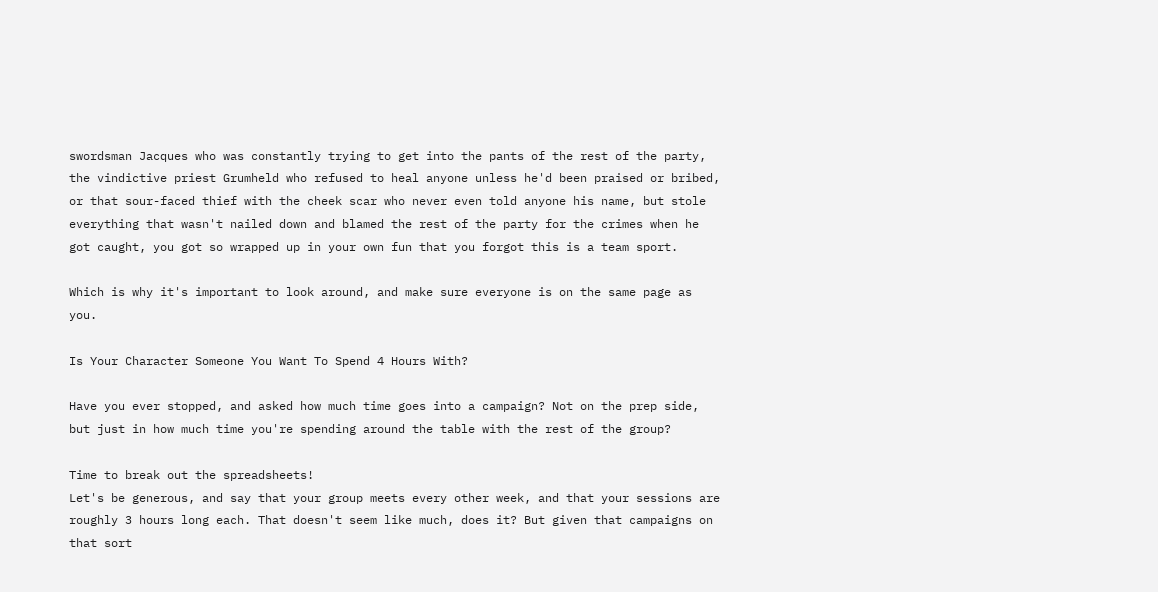swordsman Jacques who was constantly trying to get into the pants of the rest of the party, the vindictive priest Grumheld who refused to heal anyone unless he'd been praised or bribed, or that sour-faced thief with the cheek scar who never even told anyone his name, but stole everything that wasn't nailed down and blamed the rest of the party for the crimes when he got caught, you got so wrapped up in your own fun that you forgot this is a team sport.

Which is why it's important to look around, and make sure everyone is on the same page as you.

Is Your Character Someone You Want To Spend 4 Hours With?

Have you ever stopped, and asked how much time goes into a campaign? Not on the prep side, but just in how much time you're spending around the table with the rest of the group?

Time to break out the spreadsheets!
Let's be generous, and say that your group meets every other week, and that your sessions are roughly 3 hours long each. That doesn't seem like much, does it? But given that campaigns on that sort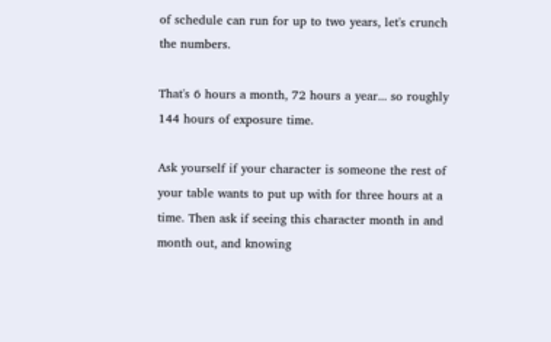of schedule can run for up to two years, let's crunch the numbers.

That's 6 hours a month, 72 hours a year... so roughly 144 hours of exposure time.

Ask yourself if your character is someone the rest of your table wants to put up with for three hours at a time. Then ask if seeing this character month in and month out, and knowing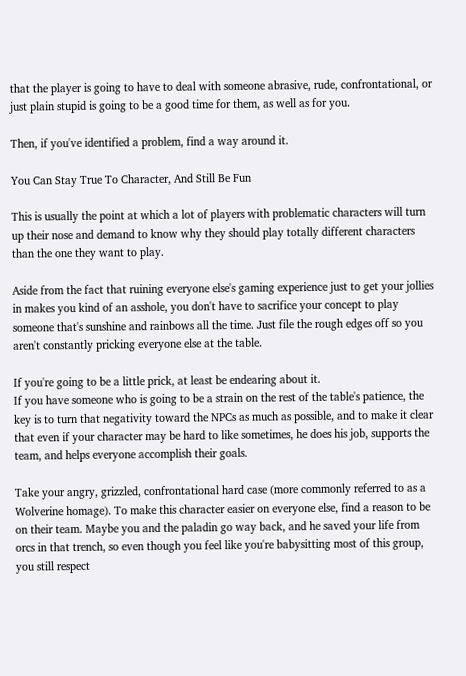that the player is going to have to deal with someone abrasive, rude, confrontational, or just plain stupid is going to be a good time for them, as well as for you.

Then, if you've identified a problem, find a way around it.

You Can Stay True To Character, And Still Be Fun

This is usually the point at which a lot of players with problematic characters will turn up their nose and demand to know why they should play totally different characters than the one they want to play.

Aside from the fact that ruining everyone else's gaming experience just to get your jollies in makes you kind of an asshole, you don't have to sacrifice your concept to play someone that's sunshine and rainbows all the time. Just file the rough edges off so you aren't constantly pricking everyone else at the table.

If you're going to be a little prick, at least be endearing about it.
If you have someone who is going to be a strain on the rest of the table's patience, the key is to turn that negativity toward the NPCs as much as possible, and to make it clear that even if your character may be hard to like sometimes, he does his job, supports the team, and helps everyone accomplish their goals.

Take your angry, grizzled, confrontational hard case (more commonly referred to as a Wolverine homage). To make this character easier on everyone else, find a reason to be on their team. Maybe you and the paladin go way back, and he saved your life from orcs in that trench, so even though you feel like you're babysitting most of this group, you still respect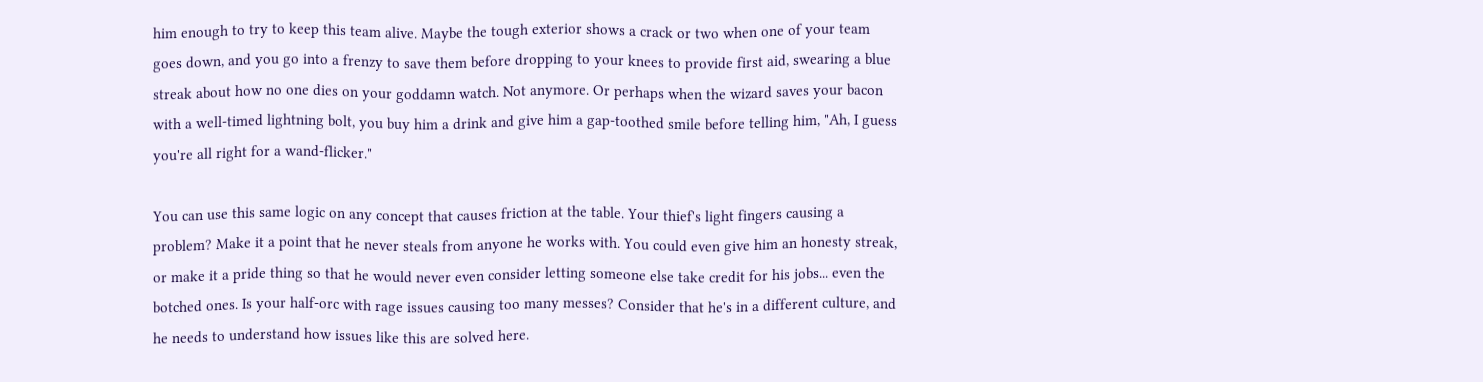him enough to try to keep this team alive. Maybe the tough exterior shows a crack or two when one of your team goes down, and you go into a frenzy to save them before dropping to your knees to provide first aid, swearing a blue streak about how no one dies on your goddamn watch. Not anymore. Or perhaps when the wizard saves your bacon with a well-timed lightning bolt, you buy him a drink and give him a gap-toothed smile before telling him, "Ah, I guess you're all right for a wand-flicker."

You can use this same logic on any concept that causes friction at the table. Your thief's light fingers causing a problem? Make it a point that he never steals from anyone he works with. You could even give him an honesty streak, or make it a pride thing so that he would never even consider letting someone else take credit for his jobs... even the botched ones. Is your half-orc with rage issues causing too many messes? Consider that he's in a different culture, and he needs to understand how issues like this are solved here.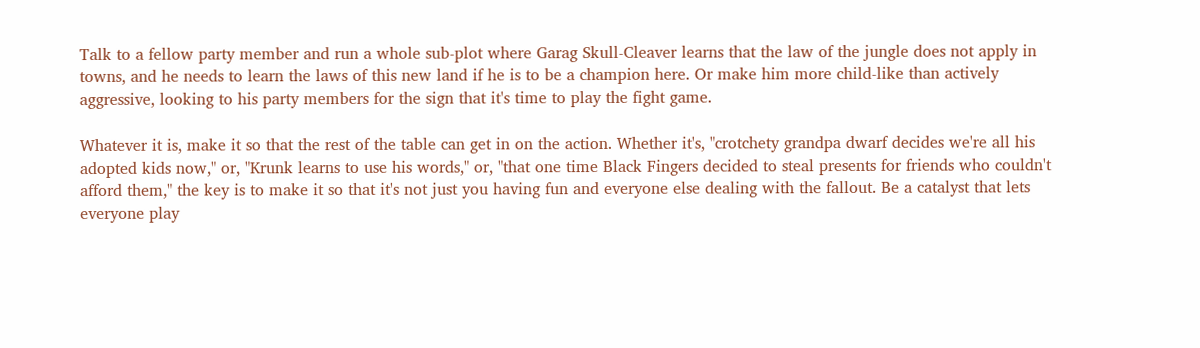Talk to a fellow party member and run a whole sub-plot where Garag Skull-Cleaver learns that the law of the jungle does not apply in towns, and he needs to learn the laws of this new land if he is to be a champion here. Or make him more child-like than actively aggressive, looking to his party members for the sign that it's time to play the fight game.

Whatever it is, make it so that the rest of the table can get in on the action. Whether it's, "crotchety grandpa dwarf decides we're all his adopted kids now," or, "Krunk learns to use his words," or, "that one time Black Fingers decided to steal presents for friends who couldn't afford them," the key is to make it so that it's not just you having fun and everyone else dealing with the fallout. Be a catalyst that lets everyone play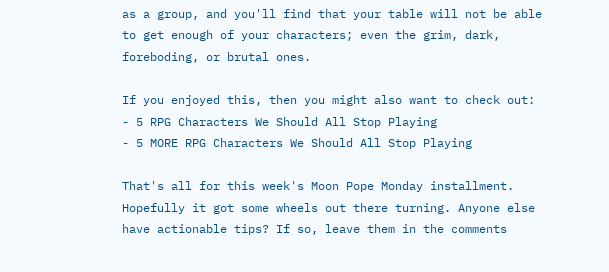as a group, and you'll find that your table will not be able to get enough of your characters; even the grim, dark, foreboding, or brutal ones.

If you enjoyed this, then you might also want to check out:
- 5 RPG Characters We Should All Stop Playing
- 5 MORE RPG Characters We Should All Stop Playing

That's all for this week's Moon Pope Monday installment. Hopefully it got some wheels out there turning. Anyone else have actionable tips? If so, leave them in the comments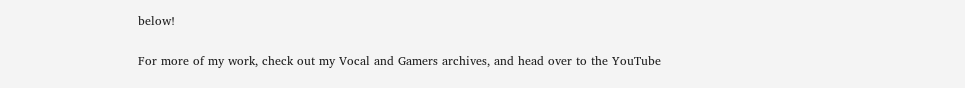below!

For more of my work, check out my Vocal and Gamers archives, and head over to the YouTube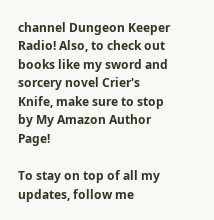channel Dungeon Keeper Radio! Also, to check out books like my sword and sorcery novel Crier's Knife, make sure to stop by My Amazon Author Page!

To stay on top of all my updates, follow me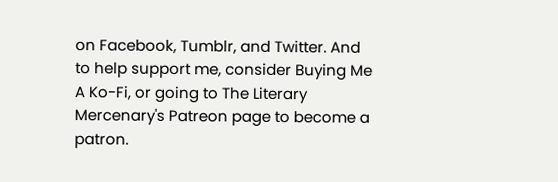on Facebook, Tumblr, and Twitter. And to help support me, consider Buying Me A Ko-Fi, or going to The Literary Mercenary's Patreon page to become a patron.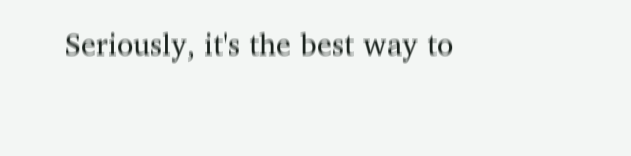Seriously, it's the best way to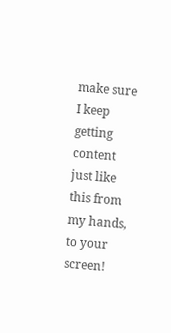make sure I keep getting content just like this from my hands, to your screen!